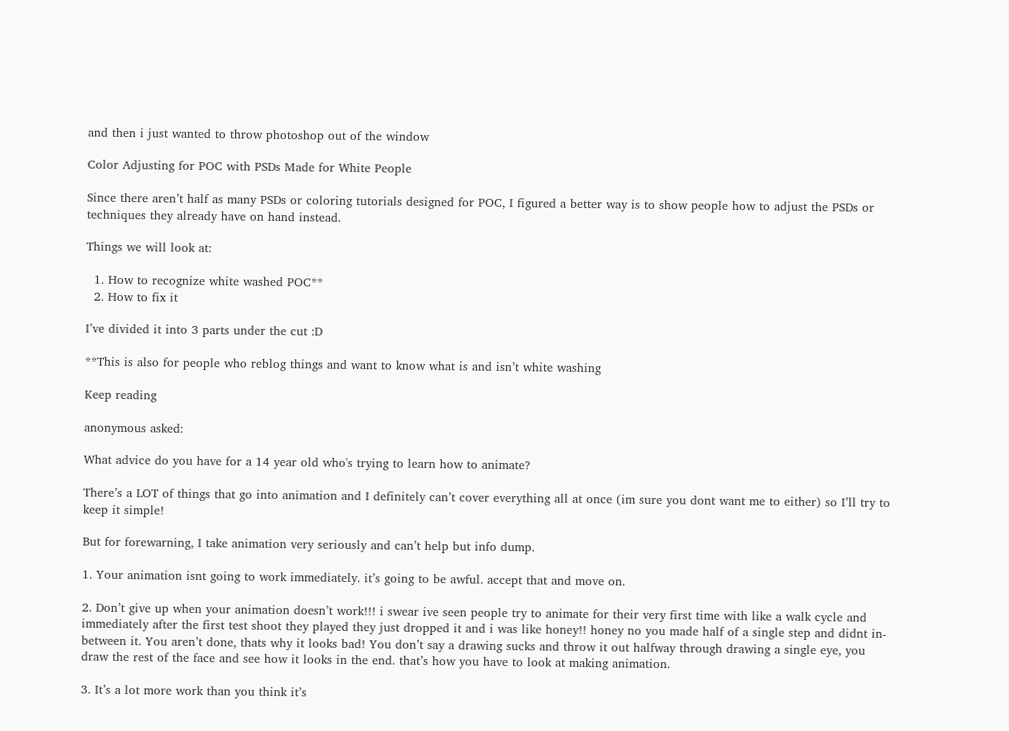and then i just wanted to throw photoshop out of the window

Color Adjusting for POC with PSDs Made for White People

Since there aren’t half as many PSDs or coloring tutorials designed for POC, I figured a better way is to show people how to adjust the PSDs or techniques they already have on hand instead.

Things we will look at:

  1. How to recognize white washed POC**
  2. How to fix it

I’ve divided it into 3 parts under the cut :D

**This is also for people who reblog things and want to know what is and isn’t white washing

Keep reading

anonymous asked:

What advice do you have for a 14 year old who's trying to learn how to animate?

There’s a LOT of things that go into animation and I definitely can’t cover everything all at once (im sure you dont want me to either) so I’ll try to keep it simple!

But for forewarning, I take animation very seriously and can’t help but info dump.

1. Your animation isnt going to work immediately. it’s going to be awful. accept that and move on.

2. Don’t give up when your animation doesn’t work!!! i swear ive seen people try to animate for their very first time with like a walk cycle and immediately after the first test shoot they played they just dropped it and i was like honey!! honey no you made half of a single step and didnt in-between it. You aren’t done, thats why it looks bad! You don’t say a drawing sucks and throw it out halfway through drawing a single eye, you draw the rest of the face and see how it looks in the end. that’s how you have to look at making animation.

3. It’s a lot more work than you think it’s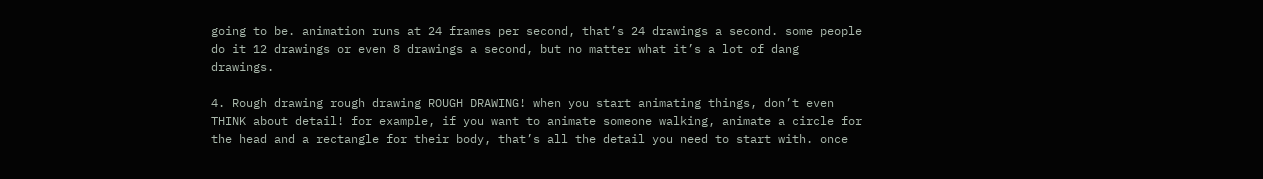going to be. animation runs at 24 frames per second, that’s 24 drawings a second. some people do it 12 drawings or even 8 drawings a second, but no matter what it’s a lot of dang drawings.

4. Rough drawing rough drawing ROUGH DRAWING! when you start animating things, don’t even THINK about detail! for example, if you want to animate someone walking, animate a circle for the head and a rectangle for their body, that’s all the detail you need to start with. once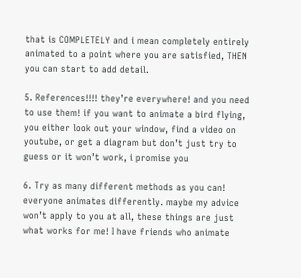that is COMPLETELY and i mean completely entirely animated to a point where you are satisfied, THEN you can start to add detail.

5. References!!!! they’re everywhere! and you need to use them! if you want to animate a bird flying, you either look out your window, find a video on youtube, or get a diagram but don’t just try to guess or it won’t work, i promise you

6. Try as many different methods as you can! everyone animates differently. maybe my advice won’t apply to you at all, these things are just what works for me! I have friends who animate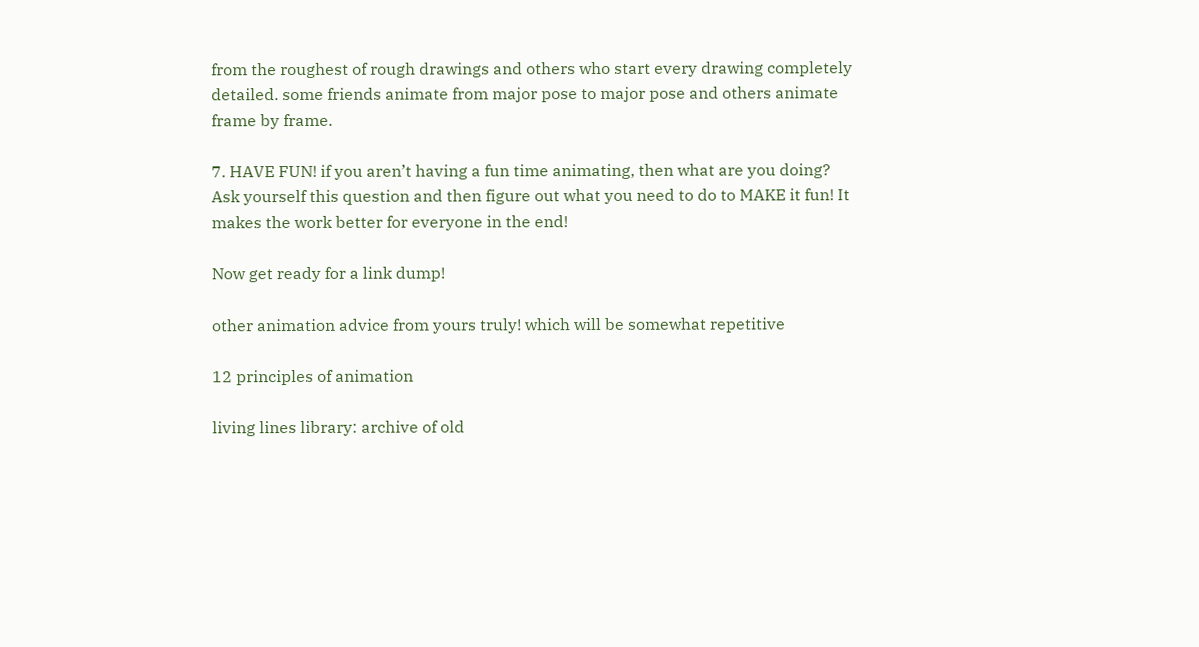from the roughest of rough drawings and others who start every drawing completely detailed. some friends animate from major pose to major pose and others animate frame by frame.

7. HAVE FUN! if you aren’t having a fun time animating, then what are you doing? Ask yourself this question and then figure out what you need to do to MAKE it fun! It makes the work better for everyone in the end!

Now get ready for a link dump!

other animation advice from yours truly! which will be somewhat repetitive

12 principles of animation

living lines library: archive of old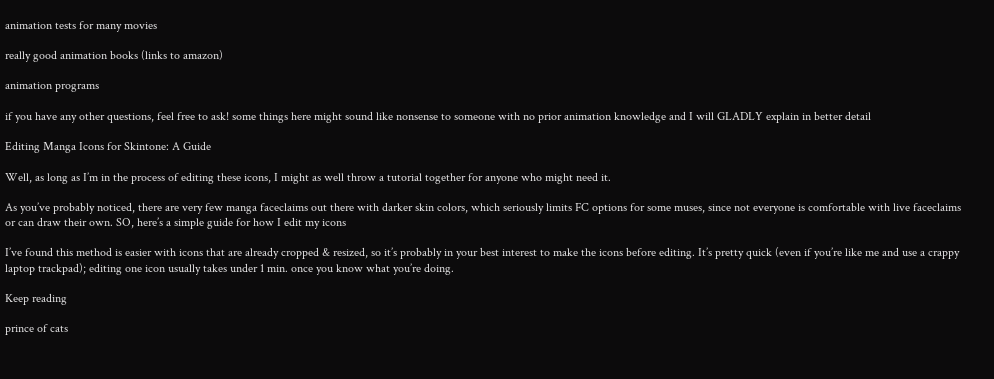animation tests for many movies

really good animation books (links to amazon)

animation programs

if you have any other questions, feel free to ask! some things here might sound like nonsense to someone with no prior animation knowledge and I will GLADLY explain in better detail

Editing Manga Icons for Skintone: A Guide

Well, as long as I’m in the process of editing these icons, I might as well throw a tutorial together for anyone who might need it.

As you’ve probably noticed, there are very few manga faceclaims out there with darker skin colors, which seriously limits FC options for some muses, since not everyone is comfortable with live faceclaims or can draw their own. SO, here’s a simple guide for how I edit my icons

I’ve found this method is easier with icons that are already cropped & resized, so it’s probably in your best interest to make the icons before editing. It’s pretty quick (even if you’re like me and use a crappy laptop trackpad); editing one icon usually takes under 1 min. once you know what you’re doing.

Keep reading

prince of cats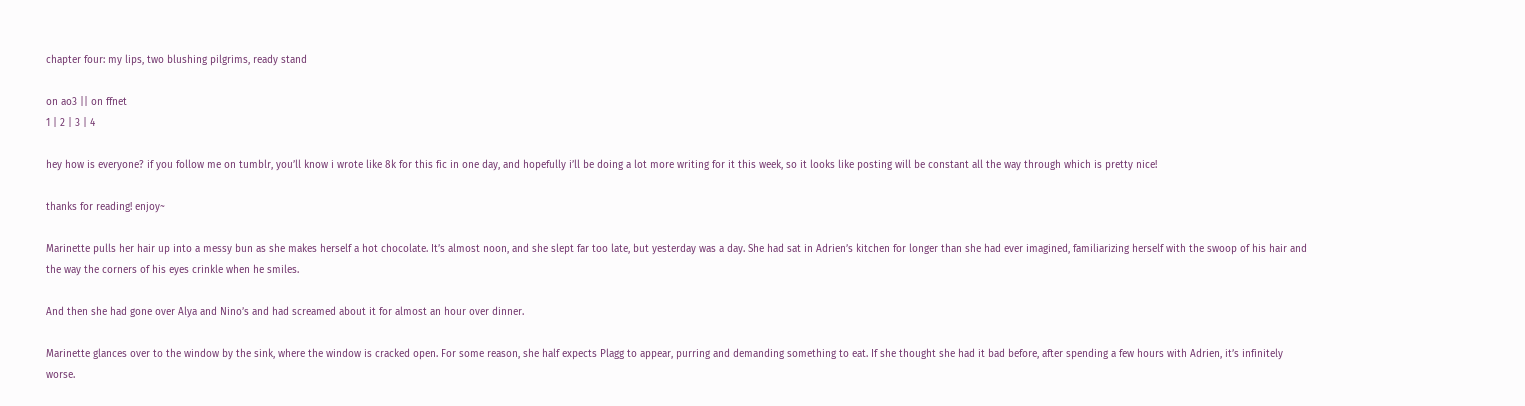chapter four: my lips, two blushing pilgrims, ready stand

on ao3 || on ffnet
1 | 2 | 3 | 4

hey how is everyone? if you follow me on tumblr, you’ll know i wrote like 8k for this fic in one day, and hopefully i’ll be doing a lot more writing for it this week, so it looks like posting will be constant all the way through which is pretty nice!

thanks for reading! enjoy~

Marinette pulls her hair up into a messy bun as she makes herself a hot chocolate. It’s almost noon, and she slept far too late, but yesterday was a day. She had sat in Adrien’s kitchen for longer than she had ever imagined, familiarizing herself with the swoop of his hair and the way the corners of his eyes crinkle when he smiles.

And then she had gone over Alya and Nino’s and had screamed about it for almost an hour over dinner.

Marinette glances over to the window by the sink, where the window is cracked open. For some reason, she half expects Plagg to appear, purring and demanding something to eat. If she thought she had it bad before, after spending a few hours with Adrien, it’s infinitely worse.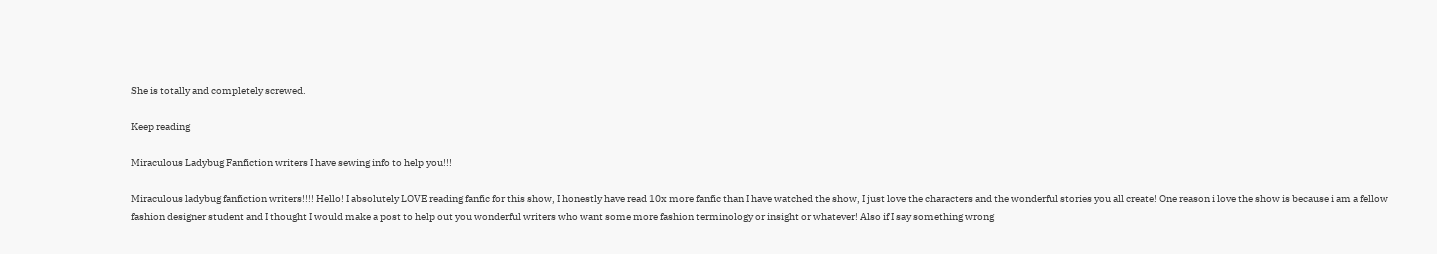She is totally and completely screwed.

Keep reading

Miraculous Ladybug Fanfiction writers I have sewing info to help you!!!

Miraculous ladybug fanfiction writers!!!! Hello! I absolutely LOVE reading fanfic for this show, I honestly have read 10x more fanfic than I have watched the show, I just love the characters and the wonderful stories you all create! One reason i love the show is because i am a fellow fashion designer student and I thought I would make a post to help out you wonderful writers who want some more fashion terminology or insight or whatever! Also if I say something wrong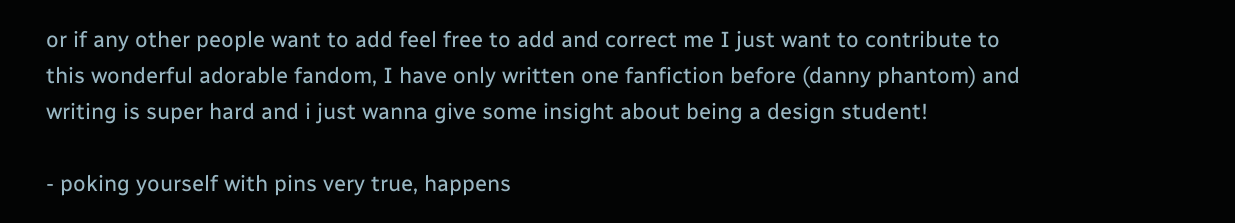or if any other people want to add feel free to add and correct me I just want to contribute to this wonderful adorable fandom, I have only written one fanfiction before (danny phantom) and writing is super hard and i just wanna give some insight about being a design student!

- poking yourself with pins very true, happens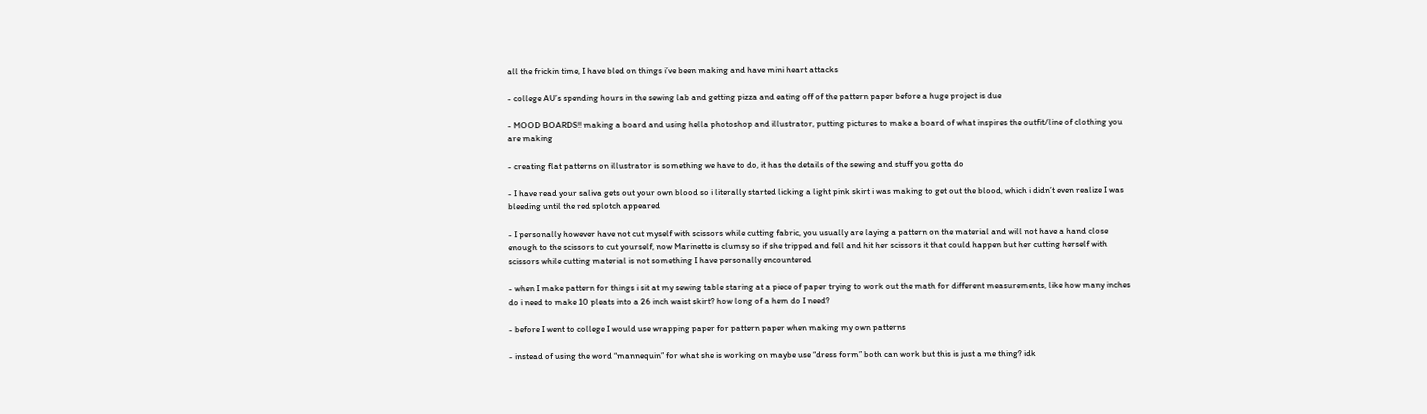all the frickin time, I have bled on things i’ve been making and have mini heart attacks

- college AU’s spending hours in the sewing lab and getting pizza and eating off of the pattern paper before a huge project is due

- MOOD BOARDS!! making a board and using hella photoshop and illustrator, putting pictures to make a board of what inspires the outfit/line of clothing you are making

- creating flat patterns on illustrator is something we have to do, it has the details of the sewing and stuff you gotta do

- I have read your saliva gets out your own blood so i literally started licking a light pink skirt i was making to get out the blood, which i didn’t even realize I was bleeding until the red splotch appeared

- I personally however have not cut myself with scissors while cutting fabric, you usually are laying a pattern on the material and will not have a hand close enough to the scissors to cut yourself, now Marinette is clumsy so if she tripped and fell and hit her scissors it that could happen but her cutting herself with scissors while cutting material is not something I have personally encountered

- when I make pattern for things i sit at my sewing table staring at a piece of paper trying to work out the math for different measurements, like how many inches do i need to make 10 pleats into a 26 inch waist skirt? how long of a hem do I need?

- before I went to college I would use wrapping paper for pattern paper when making my own patterns

- instead of using the word “mannequin” for what she is working on maybe use “dress form” both can work but this is just a me thing? idk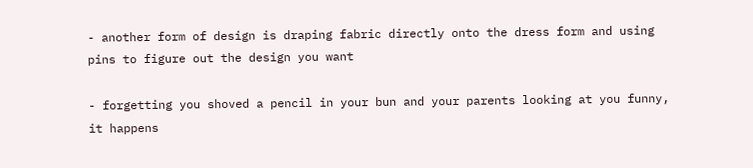- another form of design is draping fabric directly onto the dress form and using pins to figure out the design you want

- forgetting you shoved a pencil in your bun and your parents looking at you funny, it happens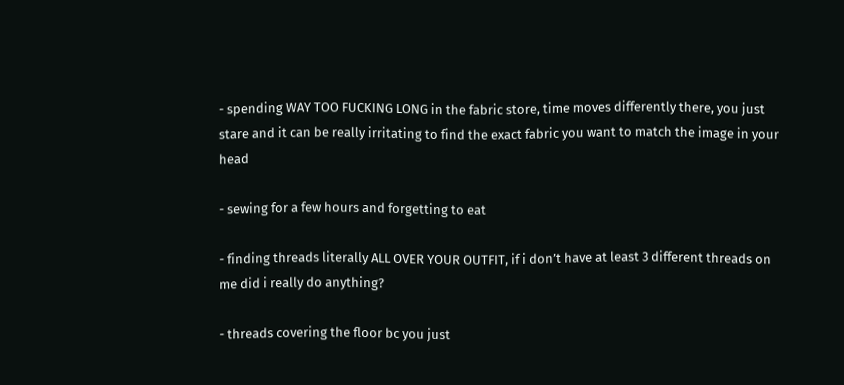- spending WAY TOO FUCKING LONG in the fabric store, time moves differently there, you just stare and it can be really irritating to find the exact fabric you want to match the image in your head

- sewing for a few hours and forgetting to eat

- finding threads literally ALL OVER YOUR OUTFIT, if i don’t have at least 3 different threads on me did i really do anything?

- threads covering the floor bc you just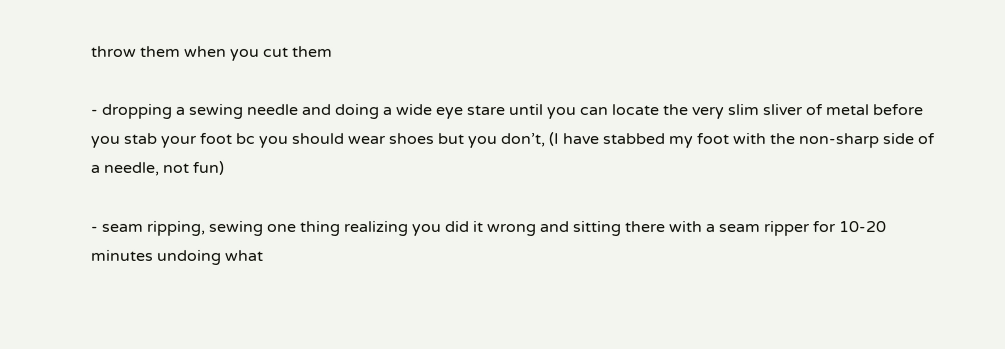throw them when you cut them

- dropping a sewing needle and doing a wide eye stare until you can locate the very slim sliver of metal before you stab your foot bc you should wear shoes but you don’t, (I have stabbed my foot with the non-sharp side of a needle, not fun)

- seam ripping, sewing one thing realizing you did it wrong and sitting there with a seam ripper for 10-20 minutes undoing what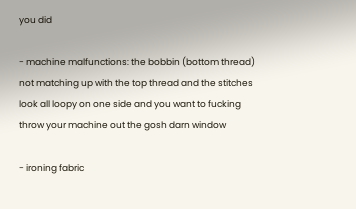you did

- machine malfunctions: the bobbin (bottom thread) not matching up with the top thread and the stitches look all loopy on one side and you want to fucking throw your machine out the gosh darn window

- ironing fabric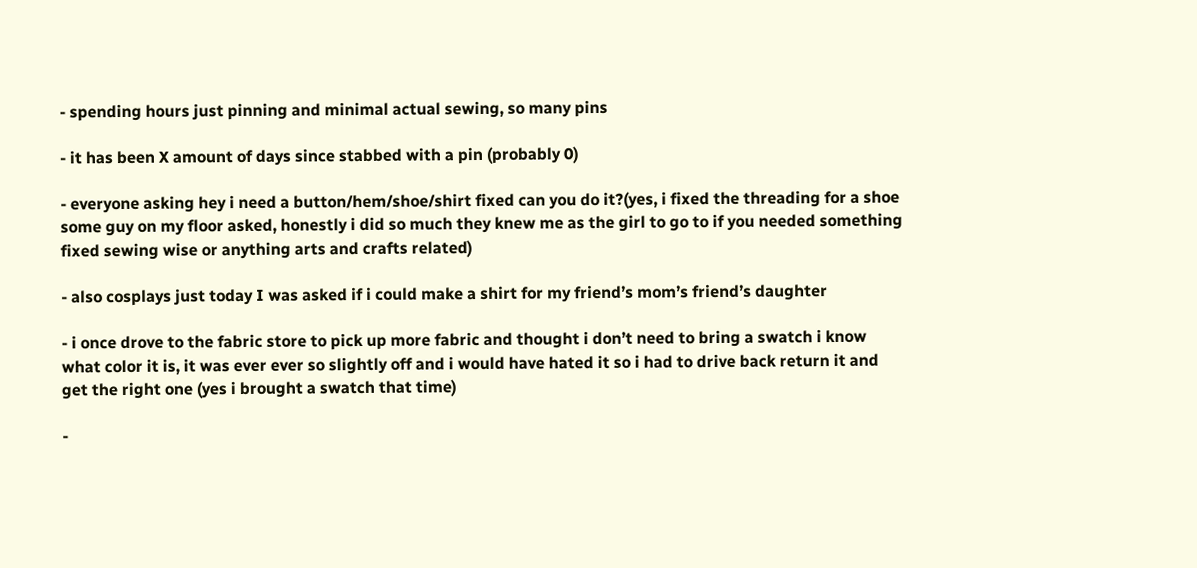- spending hours just pinning and minimal actual sewing, so many pins

- it has been X amount of days since stabbed with a pin (probably 0)

- everyone asking hey i need a button/hem/shoe/shirt fixed can you do it?(yes, i fixed the threading for a shoe some guy on my floor asked, honestly i did so much they knew me as the girl to go to if you needed something fixed sewing wise or anything arts and crafts related)

- also cosplays just today I was asked if i could make a shirt for my friend’s mom’s friend’s daughter

- i once drove to the fabric store to pick up more fabric and thought i don’t need to bring a swatch i know what color it is, it was ever ever so slightly off and i would have hated it so i had to drive back return it and get the right one (yes i brought a swatch that time)

-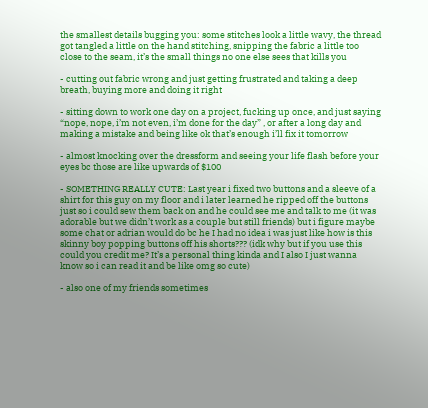the smallest details bugging you: some stitches look a little wavy, the thread got tangled a little on the hand stitching, snipping the fabric a little too close to the seam, it’s the small things no one else sees that kills you

- cutting out fabric wrong and just getting frustrated and taking a deep breath, buying more and doing it right

- sitting down to work one day on a project, fucking up once, and just saying “nope, nope, i’m not even, i’m done for the day” , or after a long day and making a mistake and being like ok that’s enough i’ll fix it tomorrow

- almost knocking over the dressform and seeing your life flash before your eyes bc those are like upwards of $100

- SOMETHING REALLY CUTE: Last year i fixed two buttons and a sleeve of a shirt for this guy on my floor and i later learned he ripped off the buttons just so i could sew them back on and he could see me and talk to me (it was adorable but we didn’t work as a couple but still friends) but i figure maybe some chat or adrian would do bc he I had no idea i was just like how is this skinny boy popping buttons off his shorts??? (idk why but if you use this could you credit me? It’s a personal thing kinda and I also I just wanna know so i can read it and be like omg so cute)

- also one of my friends sometimes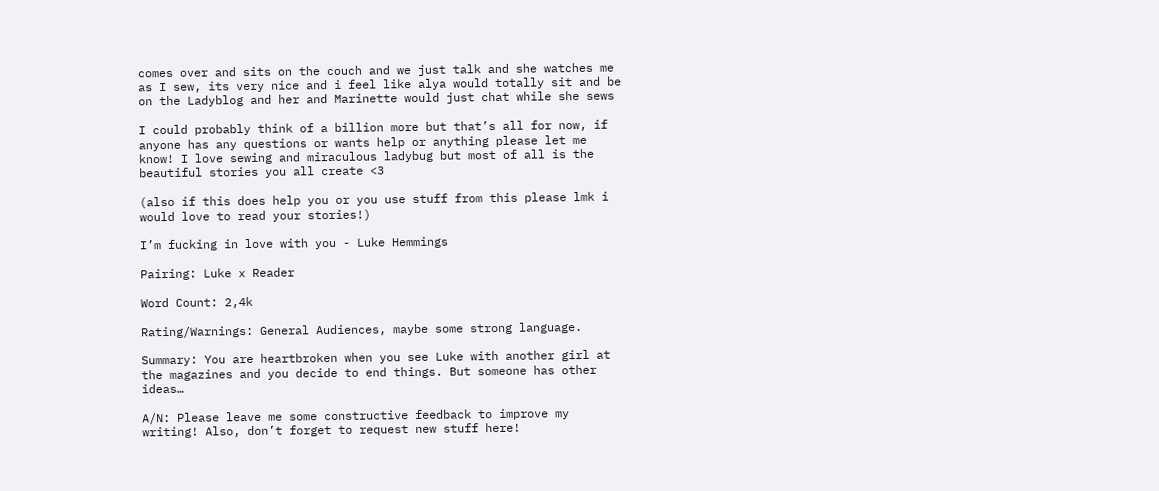comes over and sits on the couch and we just talk and she watches me as I sew, its very nice and i feel like alya would totally sit and be on the Ladyblog and her and Marinette would just chat while she sews

I could probably think of a billion more but that’s all for now, if anyone has any questions or wants help or anything please let me know! I love sewing and miraculous ladybug but most of all is the beautiful stories you all create <3

(also if this does help you or you use stuff from this please lmk i would love to read your stories!)

I’m fucking in love with you - Luke Hemmings

Pairing: Luke x Reader

Word Count: 2,4k

Rating/Warnings: General Audiences, maybe some strong language.

Summary: You are heartbroken when you see Luke with another girl at the magazines and you decide to end things. But someone has other ideas…

A/N: Please leave me some constructive feedback to improve my writing! Also, don’t forget to request new stuff here!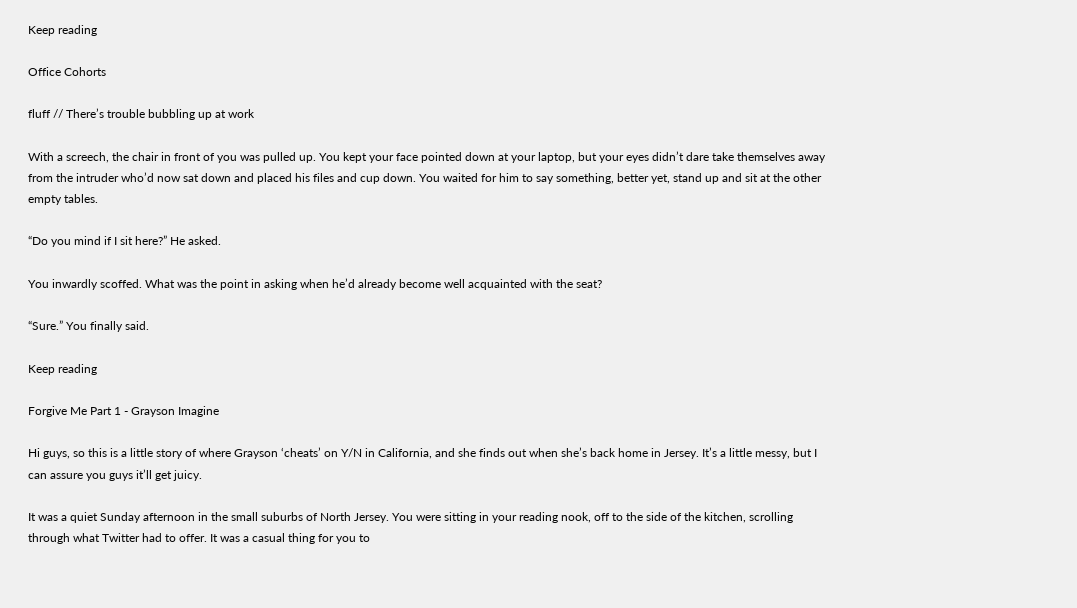Keep reading

Office Cohorts

fluff // There’s trouble bubbling up at work

With a screech, the chair in front of you was pulled up. You kept your face pointed down at your laptop, but your eyes didn’t dare take themselves away from the intruder who’d now sat down and placed his files and cup down. You waited for him to say something, better yet, stand up and sit at the other empty tables.

“Do you mind if I sit here?” He asked.

You inwardly scoffed. What was the point in asking when he’d already become well acquainted with the seat?

“Sure.” You finally said.

Keep reading

Forgive Me Part 1 - Grayson Imagine

Hi guys, so this is a little story of where Grayson ‘cheats’ on Y/N in California, and she finds out when she’s back home in Jersey. It’s a little messy, but I can assure you guys it’ll get juicy.

It was a quiet Sunday afternoon in the small suburbs of North Jersey. You were sitting in your reading nook, off to the side of the kitchen, scrolling through what Twitter had to offer. It was a casual thing for you to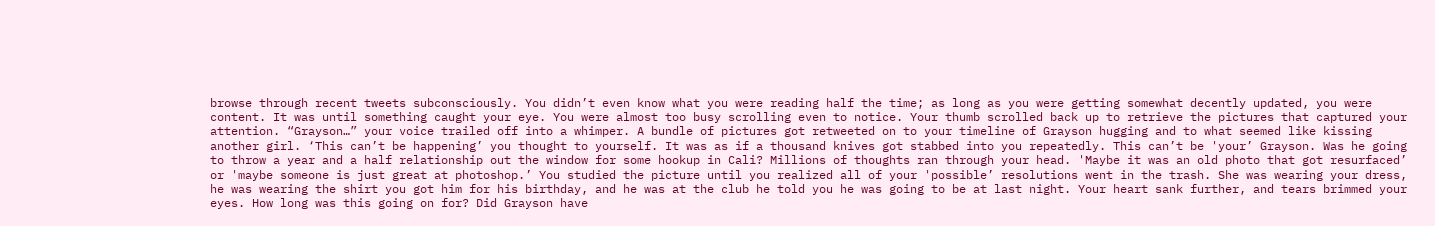browse through recent tweets subconsciously. You didn’t even know what you were reading half the time; as long as you were getting somewhat decently updated, you were content. It was until something caught your eye. You were almost too busy scrolling even to notice. Your thumb scrolled back up to retrieve the pictures that captured your attention. “Grayson…” your voice trailed off into a whimper. A bundle of pictures got retweeted on to your timeline of Grayson hugging and to what seemed like kissing another girl. ‘This can’t be happening’ you thought to yourself. It was as if a thousand knives got stabbed into you repeatedly. This can’t be 'your’ Grayson. Was he going to throw a year and a half relationship out the window for some hookup in Cali? Millions of thoughts ran through your head. 'Maybe it was an old photo that got resurfaced’ or 'maybe someone is just great at photoshop.’ You studied the picture until you realized all of your 'possible’ resolutions went in the trash. She was wearing your dress, he was wearing the shirt you got him for his birthday, and he was at the club he told you he was going to be at last night. Your heart sank further, and tears brimmed your eyes. How long was this going on for? Did Grayson have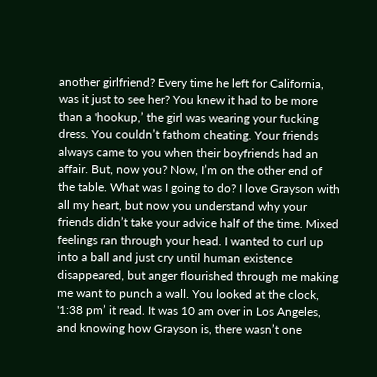another girlfriend? Every time he left for California, was it just to see her? You knew it had to be more than a 'hookup,’ the girl was wearing your fucking dress. You couldn’t fathom cheating. Your friends always came to you when their boyfriends had an affair. But, now you? Now, I’m on the other end of the table. What was I going to do? I love Grayson with all my heart, but now you understand why your friends didn’t take your advice half of the time. Mixed feelings ran through your head. I wanted to curl up into a ball and just cry until human existence disappeared, but anger flourished through me making me want to punch a wall. You looked at the clock, '1:38 pm’ it read. It was 10 am over in Los Angeles, and knowing how Grayson is, there wasn’t one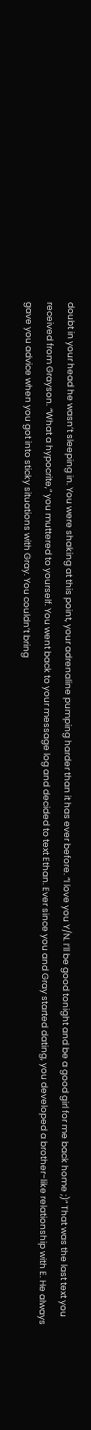doubt in your head he wasn’t sleeping in. You were shaking at this point, your adrenaline pumping harder than it has ever before. “I love you Y/N. I’ll be good tonight and be a good girl for me back home ;)” That was the last text you received from Grayson. “What a hypocrite,” you muttered to yourself. You went back to your message log and decided to text Ethan. Ever since you and Gray started dating, you developed a brother-like relationship with E. He always gave you advice when you got into sticky situations with Gray. You couldn’t bring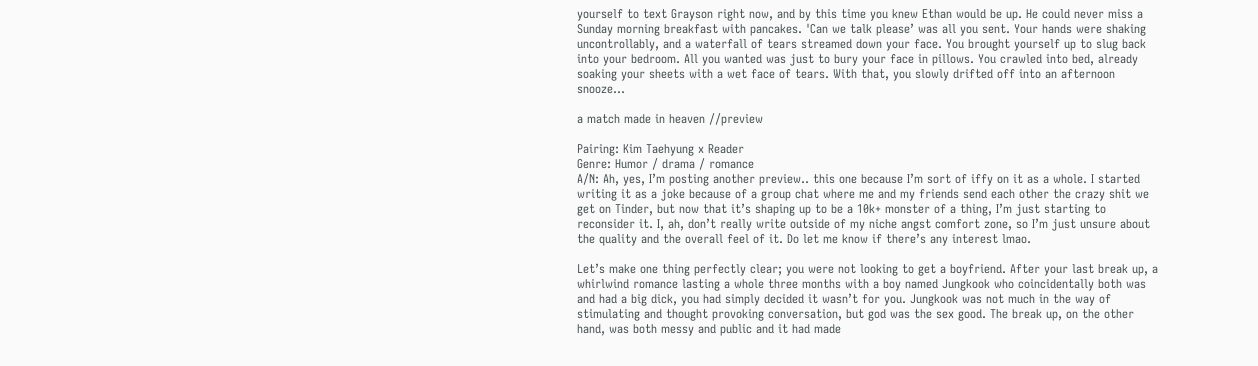yourself to text Grayson right now, and by this time you knew Ethan would be up. He could never miss a Sunday morning breakfast with pancakes. 'Can we talk please’ was all you sent. Your hands were shaking uncontrollably, and a waterfall of tears streamed down your face. You brought yourself up to slug back into your bedroom. All you wanted was just to bury your face in pillows. You crawled into bed, already soaking your sheets with a wet face of tears. With that, you slowly drifted off into an afternoon snooze…

a match made in heaven //preview

Pairing: Kim Taehyung x Reader
Genre: Humor / drama / romance
A/N: Ah, yes, I’m posting another preview.. this one because I’m sort of iffy on it as a whole. I started writing it as a joke because of a group chat where me and my friends send each other the crazy shit we get on Tinder, but now that it’s shaping up to be a 10k+ monster of a thing, I’m just starting to reconsider it. I, ah, don’t really write outside of my niche angst comfort zone, so I’m just unsure about the quality and the overall feel of it. Do let me know if there’s any interest lmao.

Let’s make one thing perfectly clear; you were not looking to get a boyfriend. After your last break up, a whirlwind romance lasting a whole three months with a boy named Jungkook who coincidentally both was and had a big dick, you had simply decided it wasn’t for you. Jungkook was not much in the way of stimulating and thought provoking conversation, but god was the sex good. The break up, on the other hand, was both messy and public and it had made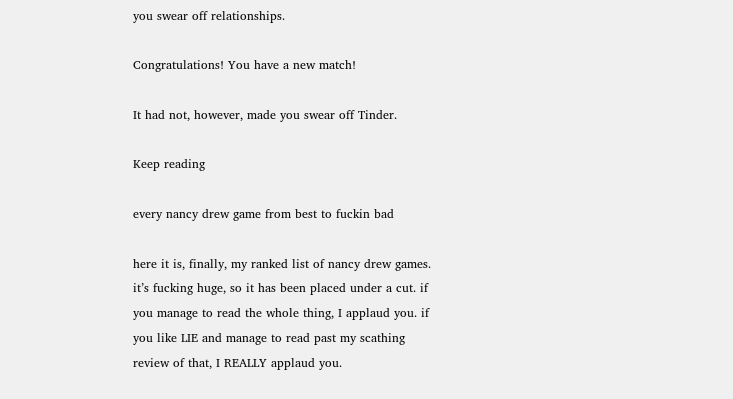you swear off relationships.

Congratulations! You have a new match!

It had not, however, made you swear off Tinder.

Keep reading

every nancy drew game from best to fuckin bad

here it is, finally, my ranked list of nancy drew games. it’s fucking huge, so it has been placed under a cut. if you manage to read the whole thing, I applaud you. if you like LIE and manage to read past my scathing review of that, I REALLY applaud you.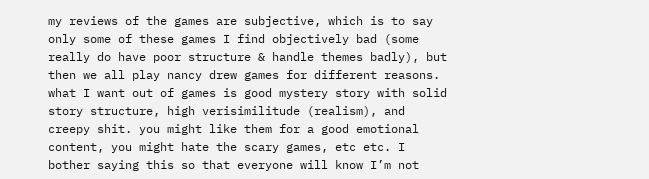my reviews of the games are subjective, which is to say only some of these games I find objectively bad (some really do have poor structure & handle themes badly), but then we all play nancy drew games for different reasons. what I want out of games is good mystery story with solid story structure, high verisimilitude (realism), and creepy shit. you might like them for a good emotional content, you might hate the scary games, etc etc. I bother saying this so that everyone will know I’m not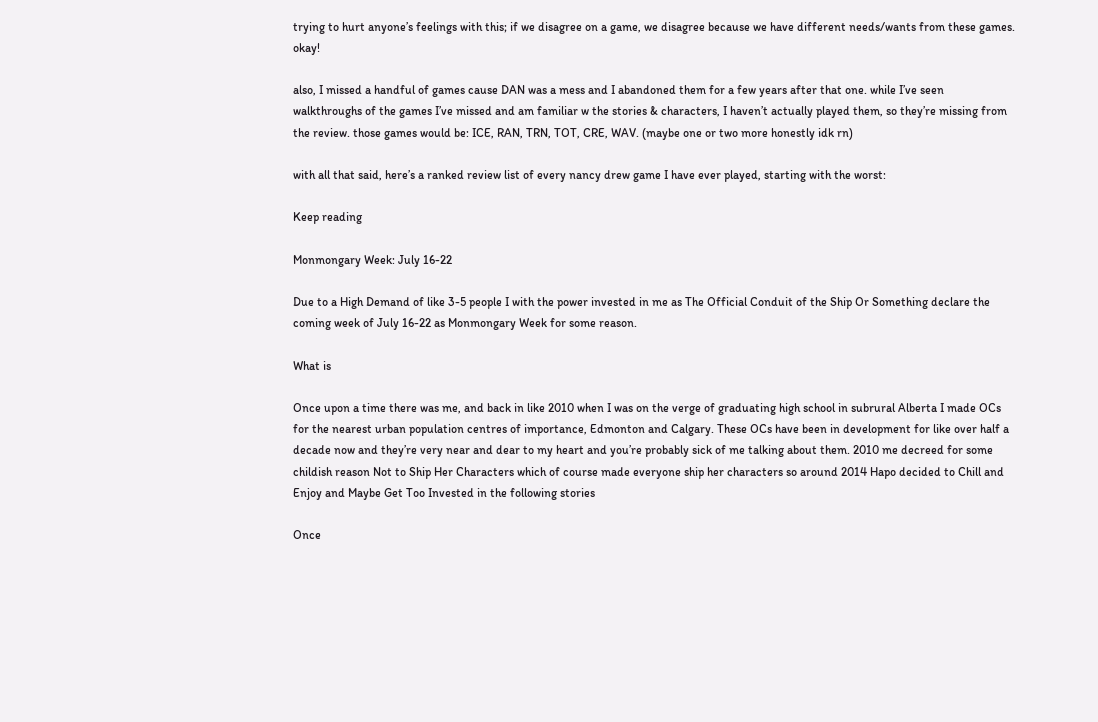trying to hurt anyone’s feelings with this; if we disagree on a game, we disagree because we have different needs/wants from these games. okay!

also, I missed a handful of games cause DAN was a mess and I abandoned them for a few years after that one. while I’ve seen walkthroughs of the games I’ve missed and am familiar w the stories & characters, I haven’t actually played them, so they’re missing from the review. those games would be: ICE, RAN, TRN, TOT, CRE, WAV. (maybe one or two more honestly idk rn)

with all that said, here’s a ranked review list of every nancy drew game I have ever played, starting with the worst:

Keep reading

Monmongary Week: July 16-22

Due to a High Demand of like 3-5 people I with the power invested in me as The Official Conduit of the Ship Or Something declare the coming week of July 16-22 as Monmongary Week for some reason.

What is

Once upon a time there was me, and back in like 2010 when I was on the verge of graduating high school in subrural Alberta I made OCs for the nearest urban population centres of importance, Edmonton and Calgary. These OCs have been in development for like over half a decade now and they’re very near and dear to my heart and you’re probably sick of me talking about them. 2010 me decreed for some childish reason Not to Ship Her Characters which of course made everyone ship her characters so around 2014 Hapo decided to Chill and Enjoy and Maybe Get Too Invested in the following stories

Once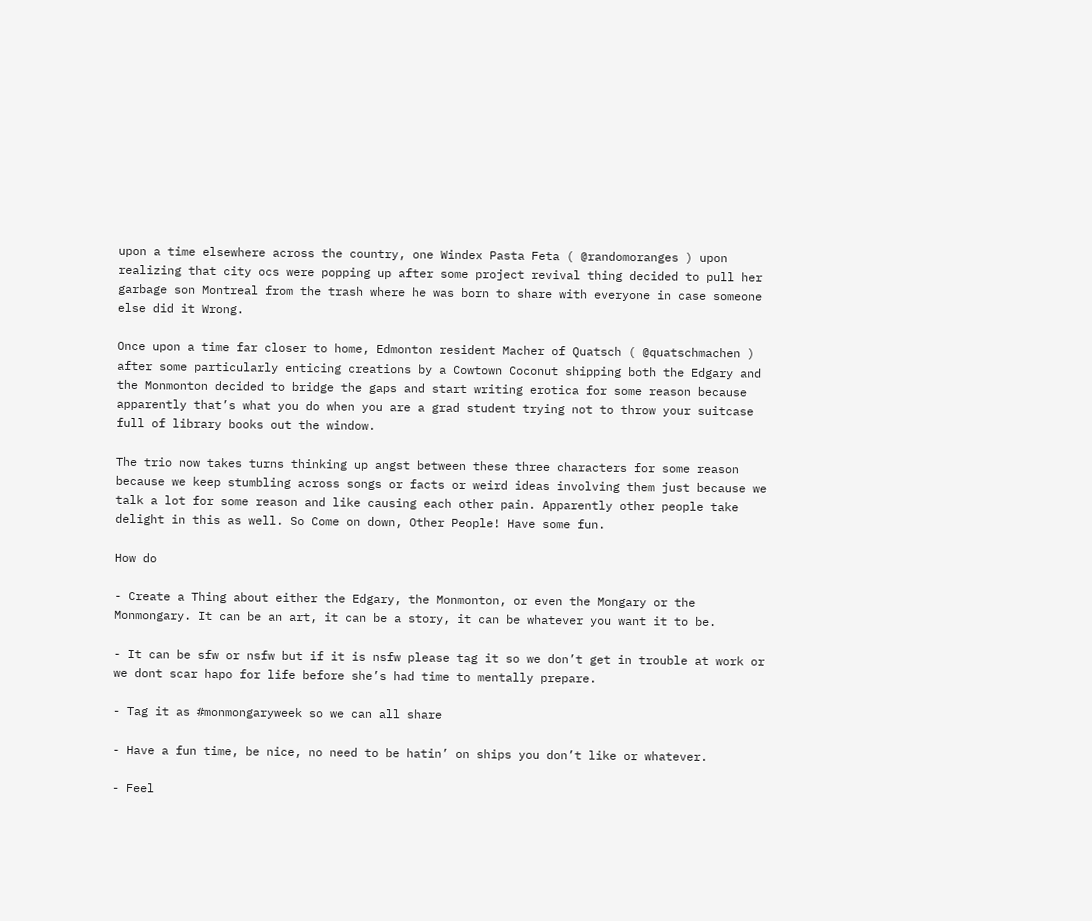upon a time elsewhere across the country, one Windex Pasta Feta ( @randomoranges ) upon realizing that city ocs were popping up after some project revival thing decided to pull her garbage son Montreal from the trash where he was born to share with everyone in case someone else did it Wrong.

Once upon a time far closer to home, Edmonton resident Macher of Quatsch ( @quatschmachen ) after some particularly enticing creations by a Cowtown Coconut shipping both the Edgary and the Monmonton decided to bridge the gaps and start writing erotica for some reason because apparently that’s what you do when you are a grad student trying not to throw your suitcase full of library books out the window.

The trio now takes turns thinking up angst between these three characters for some reason because we keep stumbling across songs or facts or weird ideas involving them just because we talk a lot for some reason and like causing each other pain. Apparently other people take delight in this as well. So Come on down, Other People! Have some fun.

How do

- Create a Thing about either the Edgary, the Monmonton, or even the Mongary or the Monmongary. It can be an art, it can be a story, it can be whatever you want it to be.

- It can be sfw or nsfw but if it is nsfw please tag it so we don’t get in trouble at work or we dont scar hapo for life before she’s had time to mentally prepare.

- Tag it as #monmongaryweek so we can all share

- Have a fun time, be nice, no need to be hatin’ on ships you don’t like or whatever.

- Feel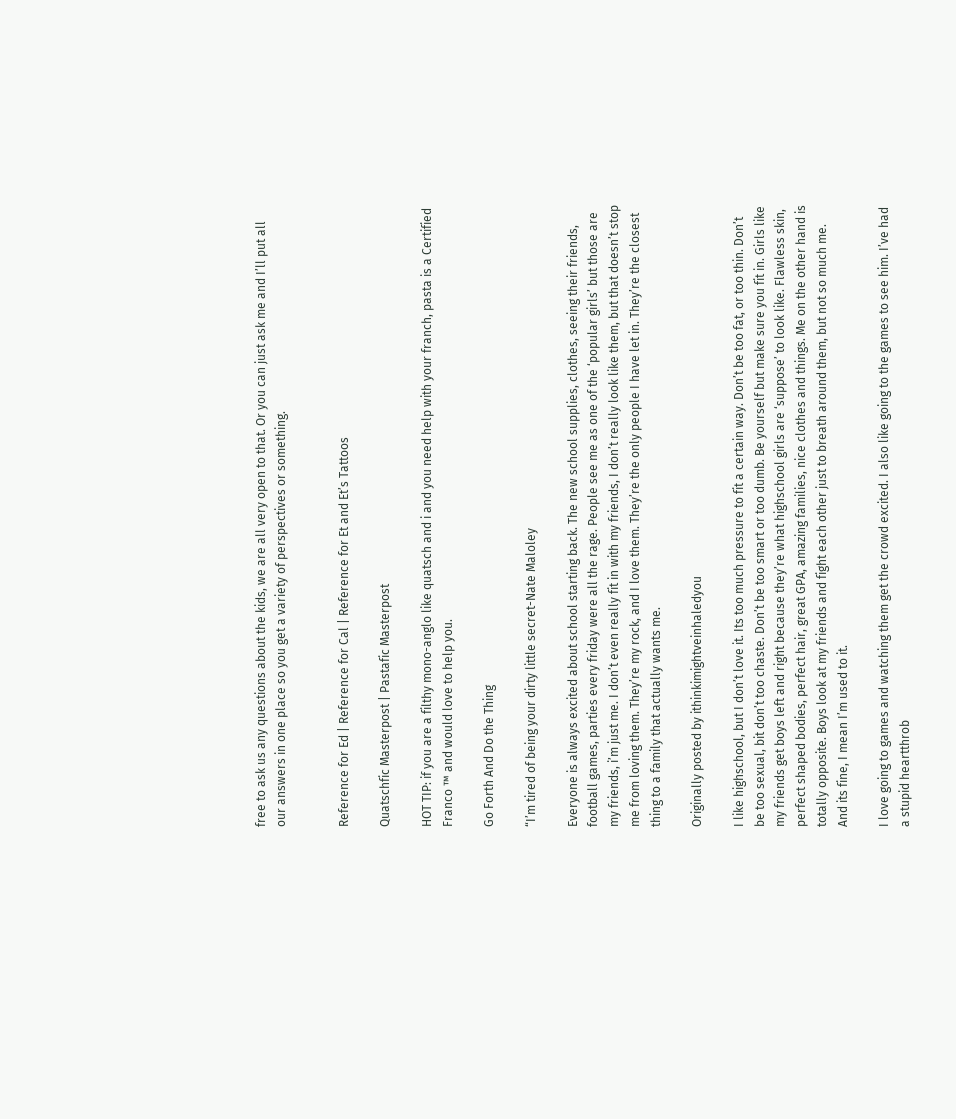free to ask us any questions about the kids, we are all very open to that. Or you can just ask me and I’ll put all our answers in one place so you get a variety of perspectives or something.


Reference for Ed | Reference for Cal | Reference for Et and Et’s Tattoos

Quatschfic Masterpost | Pastafic Masterpost

HOT TIP: if you are a filthy mono-anglo like quatsch and i and you need help with your franch, pasta is a Certified Franco ™ and would love to help you.

Go Forth And Do the Thing

“I’m tired of being your dirty little secret-Nate Maloley

Everyone is always excited about school starting back. The new school supplies, clothes, seeing their friends, football games, parties every friday were all the rage. People see me as one of the ‘popular girls’ but those are my friends, i’m just me. I don’t even really fit in with my friends, I don’t really look like them, but that doesn’t stop me from loving them. They’re my rock, and I love them. They’re the only people I have let in. They’re the closest thing to a family that actually wants me.

Originally posted by ithinkimightveinhaledyou

I like highschool, but I don’t love it. Its too much pressure to fit a certain way. Don’t be too fat, or too thin. Don’t be too sexual, bit don’t too chaste. Don’t be too smart or too dumb. Be yourself but make sure you fit in. Girls like my friends get boys left and right because they’re what highschool girls are ‘suppose’ to look like. Flawless skin, perfect shaped bodies, perfect hair, great GPA, amazing families, nice clothes and things. Me on the other hand is totally opposite. Boys look at my friends and fight each other just to breath around them, but not so much me. And its fine, I mean I’m used to it.

I love going to games and watching them get the crowd excited. I also like going to the games to see him. I’ve had a stupid heartthrob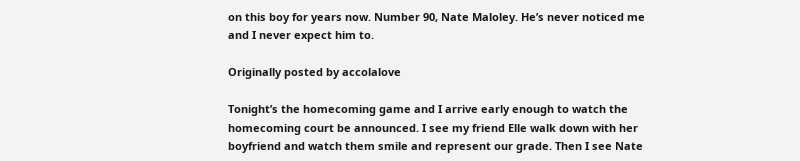on this boy for years now. Number 90, Nate Maloley. He’s never noticed me and I never expect him to.

Originally posted by accolalove

Tonight’s the homecoming game and I arrive early enough to watch the homecoming court be announced. I see my friend Elle walk down with her boyfriend and watch them smile and represent our grade. Then I see Nate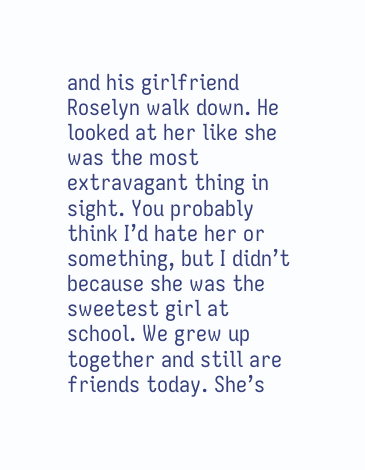and his girlfriend Roselyn walk down. He looked at her like she was the most extravagant thing in sight. You probably think I’d hate her or something, but I didn’t because she was the sweetest girl at school. We grew up together and still are friends today. She’s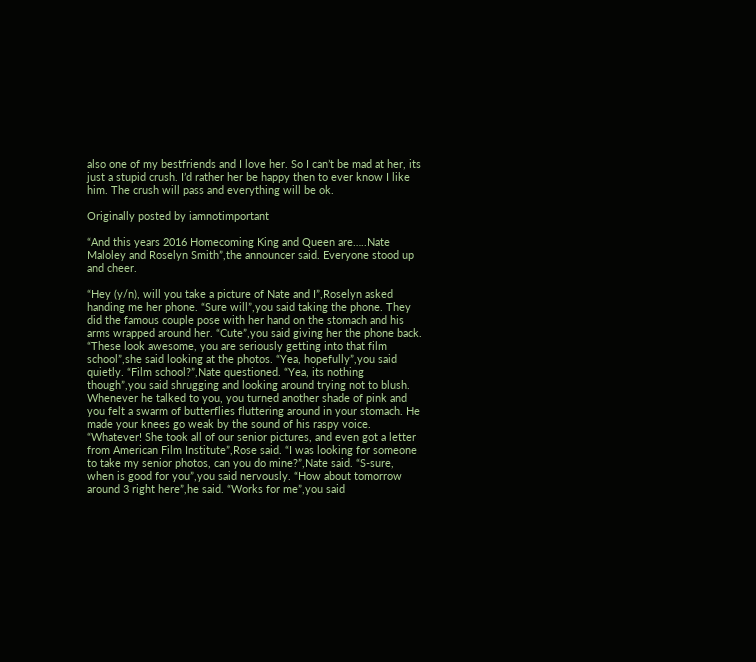also one of my bestfriends and I love her. So I can’t be mad at her, its just a stupid crush. I’d rather her be happy then to ever know I like him. The crush will pass and everything will be ok.

Originally posted by iamnotimportant

“And this years 2016 Homecoming King and Queen are…..Nate Maloley and Roselyn Smith”,the announcer said. Everyone stood up and cheer.

“Hey (y/n), will you take a picture of Nate and I”,Roselyn asked handing me her phone. “Sure will”,you said taking the phone. They did the famous couple pose with her hand on the stomach and his arms wrapped around her. “Cute”,you said giving her the phone back. “These look awesome, you are seriously getting into that film school”,she said looking at the photos. “Yea, hopefully”,you said quietly. “Film school?”,Nate questioned. “Yea, its nothing though”,you said shrugging and looking around trying not to blush. Whenever he talked to you, you turned another shade of pink and you felt a swarm of butterflies fluttering around in your stomach. He made your knees go weak by the sound of his raspy voice. “Whatever! She took all of our senior pictures, and even got a letter from American Film Institute”,Rose said. “I was looking for someone to take my senior photos, can you do mine?”,Nate said. “S-sure, when is good for you”,you said nervously. “How about tomorrow around 3 right here”,he said. “Works for me”,you said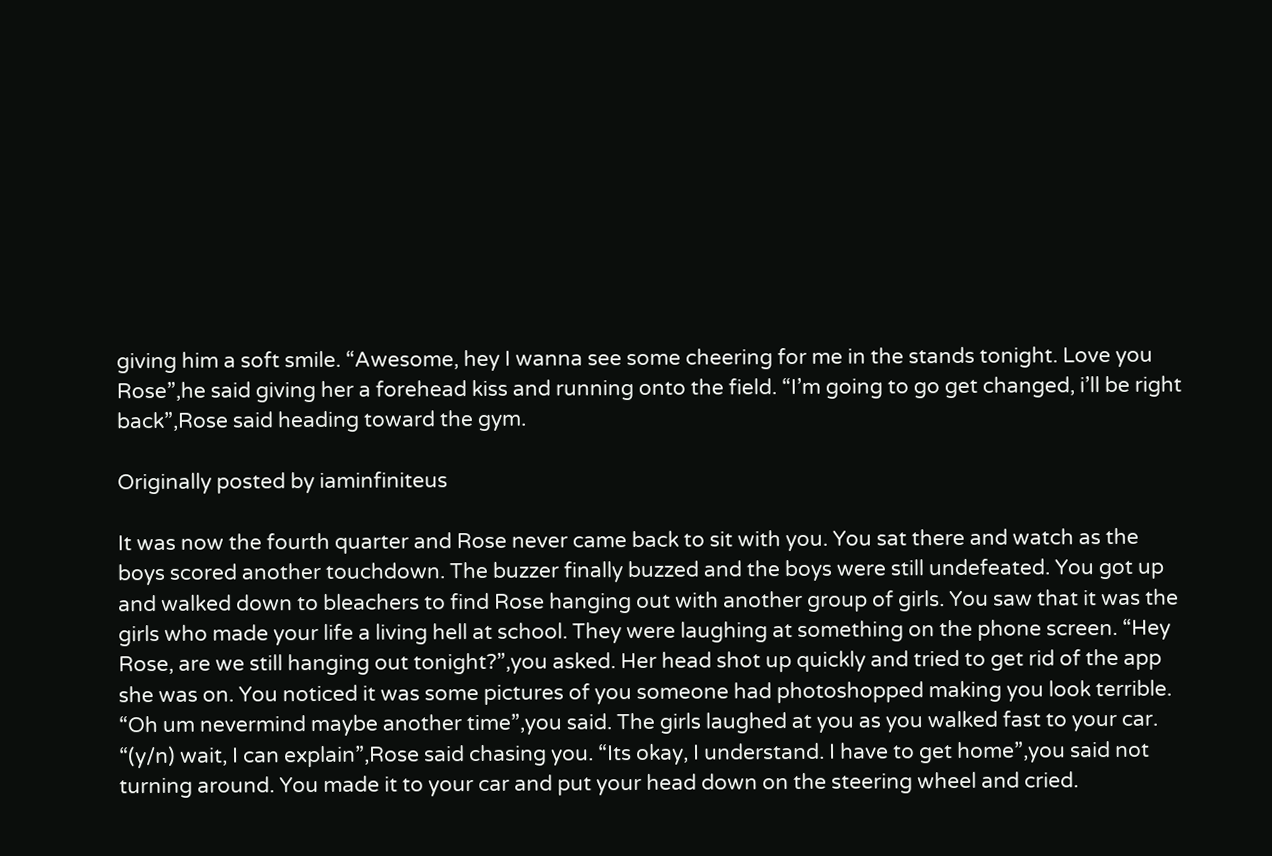giving him a soft smile. “Awesome, hey I wanna see some cheering for me in the stands tonight. Love you Rose”,he said giving her a forehead kiss and running onto the field. “I’m going to go get changed, i’ll be right back”,Rose said heading toward the gym.

Originally posted by iaminfiniteus

It was now the fourth quarter and Rose never came back to sit with you. You sat there and watch as the boys scored another touchdown. The buzzer finally buzzed and the boys were still undefeated. You got up and walked down to bleachers to find Rose hanging out with another group of girls. You saw that it was the girls who made your life a living hell at school. They were laughing at something on the phone screen. “Hey Rose, are we still hanging out tonight?”,you asked. Her head shot up quickly and tried to get rid of the app she was on. You noticed it was some pictures of you someone had photoshopped making you look terrible. “Oh um nevermind maybe another time”,you said. The girls laughed at you as you walked fast to your car. “(y/n) wait, I can explain”,Rose said chasing you. “Its okay, I understand. I have to get home”,you said not turning around. You made it to your car and put your head down on the steering wheel and cried.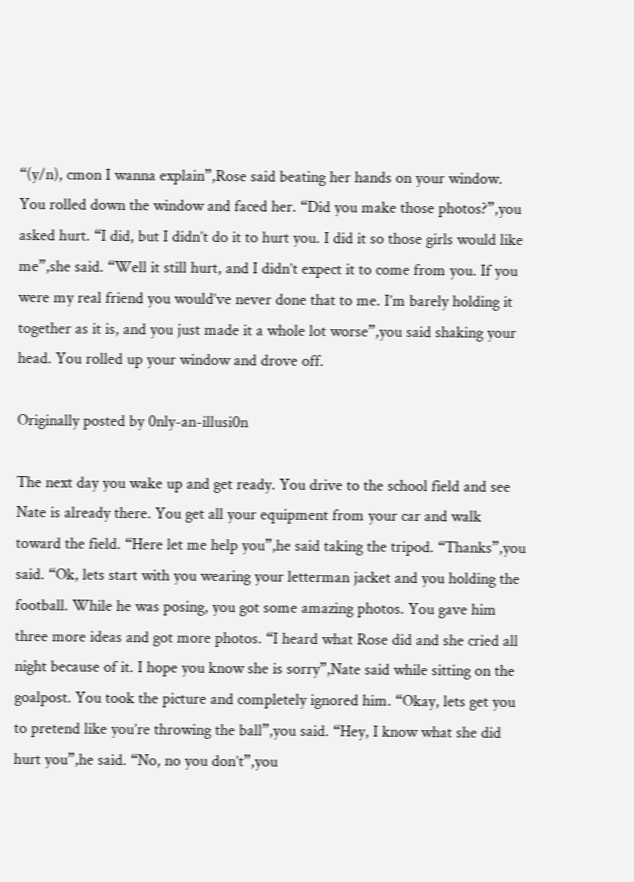“(y/n), cmon I wanna explain”,Rose said beating her hands on your window. You rolled down the window and faced her. “Did you make those photos?”,you asked hurt. “I did, but I didn’t do it to hurt you. I did it so those girls would like me”,she said. “Well it still hurt, and I didn’t expect it to come from you. If you were my real friend you would’ve never done that to me. I’m barely holding it together as it is, and you just made it a whole lot worse”,you said shaking your head. You rolled up your window and drove off.

Originally posted by 0nly-an-illusi0n

The next day you wake up and get ready. You drive to the school field and see Nate is already there. You get all your equipment from your car and walk toward the field. “Here let me help you”,he said taking the tripod. “Thanks”,you said. “Ok, lets start with you wearing your letterman jacket and you holding the football. While he was posing, you got some amazing photos. You gave him three more ideas and got more photos. “I heard what Rose did and she cried all night because of it. I hope you know she is sorry”,Nate said while sitting on the goalpost. You took the picture and completely ignored him. “Okay, lets get you to pretend like you’re throwing the ball”,you said. “Hey, I know what she did hurt you”,he said. “No, no you don’t”,you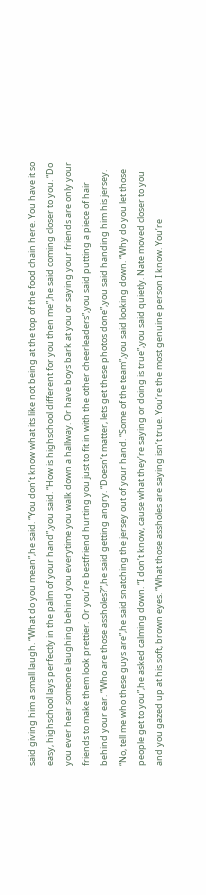said giving him a small laugh. “What do you mean”,he said. “You don’t know what its like not being at the top of the food chain here. You have it so easy, highschool lays perfectly in the palm of your hand”,you said. “How is highschool different for you then me”,he said coming closer to you. “Do you ever hear someone laughing behind you everytime you walk down a hallway. Or have boys bark at you or saying your friends are only your friends to make them look prettier. Or you’re bestfriend hurting you just to fit in with the other cheerleaders”,you said putting a piece of hair behind your ear. “Who are those assholes?”,he said getting angry. “Doesn’t matter, lets get these photos done”,you said handing him his jersey. “No, tell me who these guys are”,he said snatching the jersey out of your hand. “Some of the team”,you said looking down. “Why do you let those people get to you”,he asked calming down. “I don’t know, cause what they’re saying or doing is true”,you said quietly. Nate moved closer to you and you gazed up at his soft, brown eyes. “What those assholes are saying isn’t true. You’re the most genuine person I know. You’re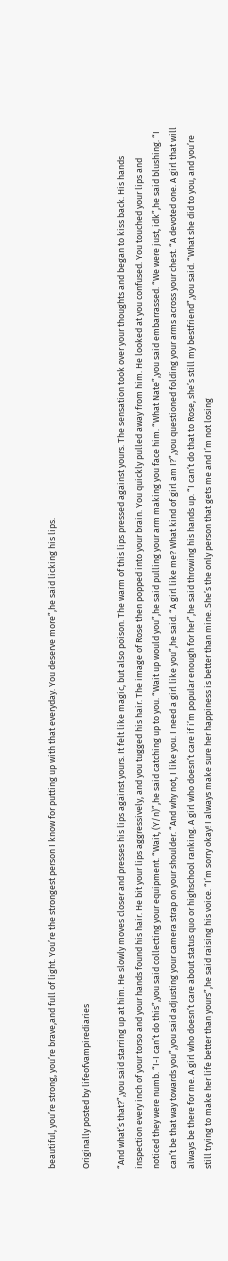beautiful, you’re strong, you’re brave,and full of light. You’re the strongest person I know for putting up with that everyday. You deserve more”,he said licking his lips.

Originally posted by lifeofvampirediaries

“And what’s that?”,you said starring up at him. He slowly moves closer and presses his lips against yours. It felt like magic, but also poison. The warm of this lips pressed against yours. The sensation took over your thoughts and began to kiss back. His hands inspection every inch of your torso and your hands found his hair. He bit your lips aggressively, and you tugged his hair. The image of Rose then popped into your brain. You quickly pulled away from him. He looked at you confused. You touched your lips and noticed they were numb. “I-I can’t do this”,you said collecting your equipment. “Wait, (Y/n)”,he said catching up to you. “Wait up would you”,he said pulling your arm making you face him. “What Nate”,you said embarrassed. “We were just, idk”,he said blushing. “I can’t be that way towards you”,you said adjusting your camera strap on your shoulder. “And why not, I like you. I need a girl like you”,he said. “A girl like me? What kind of girl am I?”,you questioned folding your arms across your chest. “A devoted one. A girl that will always be there for me. A girl who doesn’t care about status quo or highschool ranking. A girl who doesn’t care if i’m popular enough for her”,he said throwing his hands up. “I can’t do that to Rose, she’s still my bestfriend”,you said. “What she did to you, and you’re still trying to make her life better than yours”,he said raising his voice. “I’m sorry okay! I always make sure her happiness is better than mine. She’s the only person that gets me and I’m not losing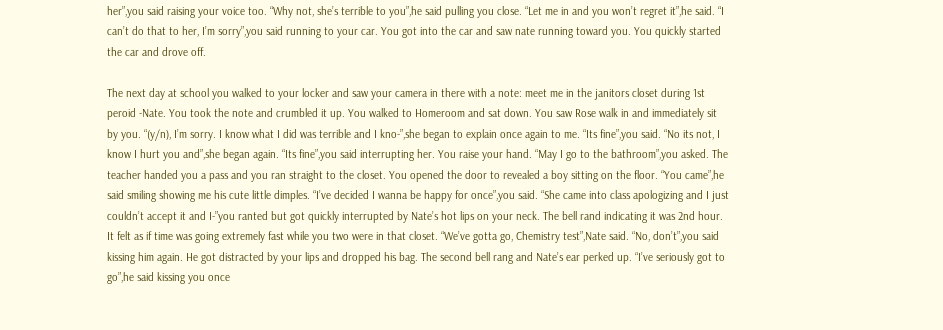her”,you said raising your voice too. “Why not, she’s terrible to you”,he said pulling you close. “Let me in and you won’t regret it”,he said. “I can’t do that to her, I’m sorry”,you said running to your car. You got into the car and saw nate running toward you. You quickly started the car and drove off.

The next day at school you walked to your locker and saw your camera in there with a note: meet me in the janitors closet during 1st peroid -Nate. You took the note and crumbled it up. You walked to Homeroom and sat down. You saw Rose walk in and immediately sit by you. “(y/n), I’m sorry. I know what I did was terrible and I kno-”,she began to explain once again to me. “Its fine”,you said. “No its not, I know I hurt you and”,she began again. “Its fine”,you said interrupting her. You raise your hand. “May I go to the bathroom”,you asked. The teacher handed you a pass and you ran straight to the closet. You opened the door to revealed a boy sitting on the floor. “You came”,he said smiling showing me his cute little dimples. “I’ve decided I wanna be happy for once”,you said. “She came into class apologizing and I just couldn’t accept it and I-”you ranted but got quickly interrupted by Nate’s hot lips on your neck. The bell rand indicating it was 2nd hour. It felt as if time was going extremely fast while you two were in that closet. “We’ve gotta go, Chemistry test”,Nate said. “No, don’t”,you said kissing him again. He got distracted by your lips and dropped his bag. The second bell rang and Nate’s ear perked up. “I’ve seriously got to go”,he said kissing you once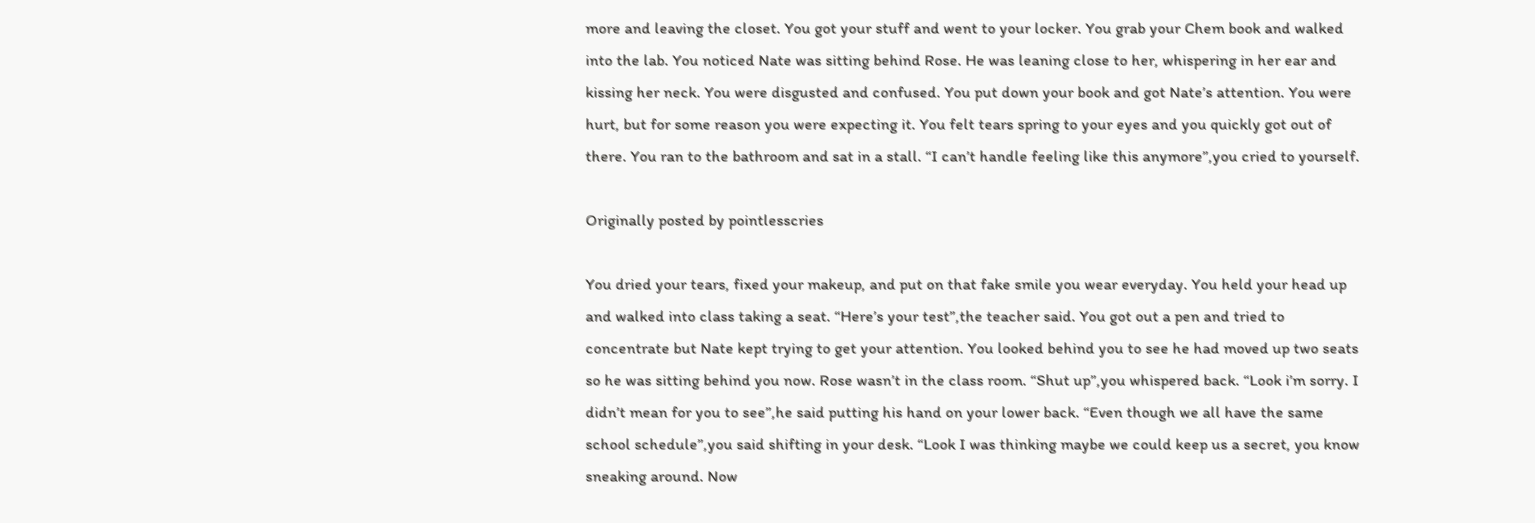more and leaving the closet. You got your stuff and went to your locker. You grab your Chem book and walked into the lab. You noticed Nate was sitting behind Rose. He was leaning close to her, whispering in her ear and kissing her neck. You were disgusted and confused. You put down your book and got Nate’s attention. You were hurt, but for some reason you were expecting it. You felt tears spring to your eyes and you quickly got out of there. You ran to the bathroom and sat in a stall. “I can’t handle feeling like this anymore”,you cried to yourself.

Originally posted by pointlesscries

You dried your tears, fixed your makeup, and put on that fake smile you wear everyday. You held your head up and walked into class taking a seat. “Here’s your test”,the teacher said. You got out a pen and tried to concentrate but Nate kept trying to get your attention. You looked behind you to see he had moved up two seats so he was sitting behind you now. Rose wasn’t in the class room. “Shut up”,you whispered back. “Look i’m sorry. I didn’t mean for you to see”,he said putting his hand on your lower back. “Even though we all have the same school schedule”,you said shifting in your desk. “Look I was thinking maybe we could keep us a secret, you know sneaking around. Now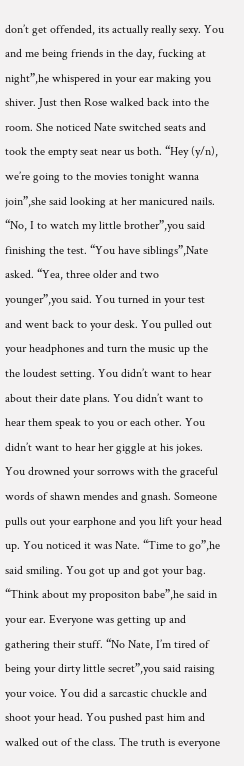don’t get offended, its actually really sexy. You and me being friends in the day, fucking at night”,he whispered in your ear making you shiver. Just then Rose walked back into the room. She noticed Nate switched seats and took the empty seat near us both. “Hey (y/n), we’re going to the movies tonight wanna join”,she said looking at her manicured nails. “No, I to watch my little brother”,you said finishing the test. “You have siblings”,Nate asked. “Yea, three older and two younger”,you said. You turned in your test and went back to your desk. You pulled out your headphones and turn the music up the the loudest setting. You didn’t want to hear about their date plans. You didn’t want to hear them speak to you or each other. You didn’t want to hear her giggle at his jokes. You drowned your sorrows with the graceful words of shawn mendes and gnash. Someone pulls out your earphone and you lift your head up. You noticed it was Nate. “Time to go”,he said smiling. You got up and got your bag. “Think about my propositon babe”,he said in your ear. Everyone was getting up and gathering their stuff. “No Nate, I’m tired of being your dirty little secret”,you said raising your voice. You did a sarcastic chuckle and shoot your head. You pushed past him and walked out of the class. The truth is everyone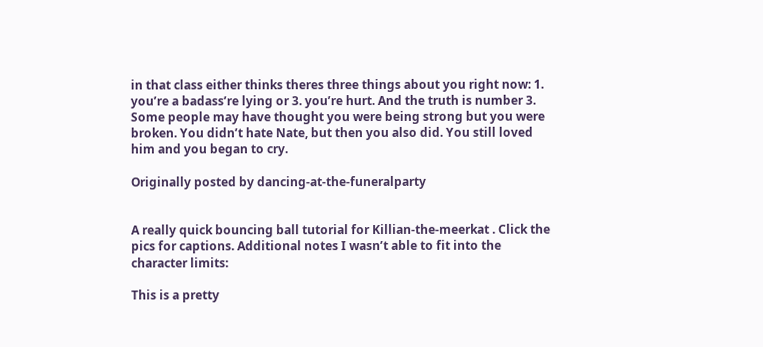in that class either thinks theres three things about you right now: 1. you’re a badass’re lying or 3. you’re hurt. And the truth is number 3. Some people may have thought you were being strong but you were broken. You didn’t hate Nate, but then you also did. You still loved him and you began to cry.

Originally posted by dancing-at-the-funeralparty


A really quick bouncing ball tutorial for Killian-the-meerkat . Click the pics for captions. Additional notes I wasn’t able to fit into the character limits:

This is a pretty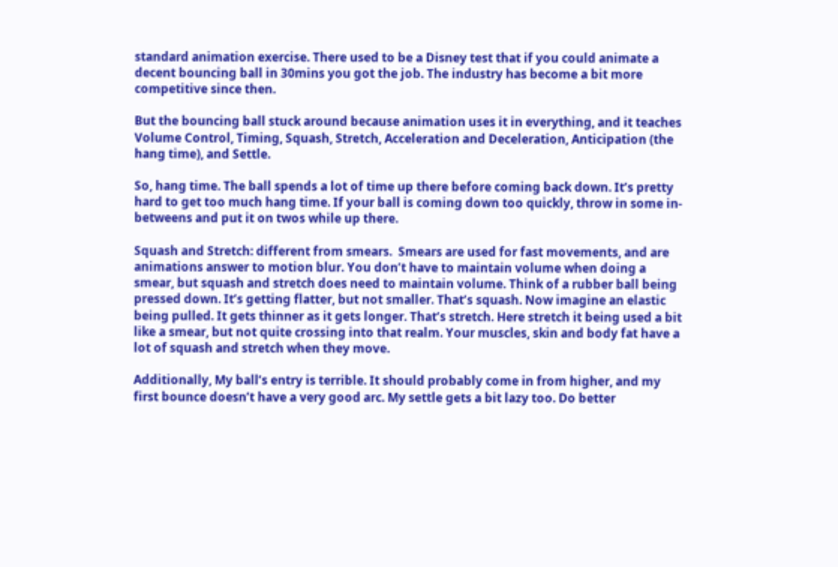standard animation exercise. There used to be a Disney test that if you could animate a decent bouncing ball in 30mins you got the job. The industry has become a bit more competitive since then.

But the bouncing ball stuck around because animation uses it in everything, and it teaches Volume Control, Timing, Squash, Stretch, Acceleration and Deceleration, Anticipation (the hang time), and Settle.

So, hang time. The ball spends a lot of time up there before coming back down. It’s pretty hard to get too much hang time. If your ball is coming down too quickly, throw in some in-betweens and put it on twos while up there.

Squash and Stretch: different from smears.  Smears are used for fast movements, and are animations answer to motion blur. You don’t have to maintain volume when doing a smear, but squash and stretch does need to maintain volume. Think of a rubber ball being pressed down. It’s getting flatter, but not smaller. That’s squash. Now imagine an elastic being pulled. It gets thinner as it gets longer. That’s stretch. Here stretch it being used a bit like a smear, but not quite crossing into that realm. Your muscles, skin and body fat have a lot of squash and stretch when they move.

Additionally, My ball’s entry is terrible. It should probably come in from higher, and my first bounce doesn’t have a very good arc. My settle gets a bit lazy too. Do better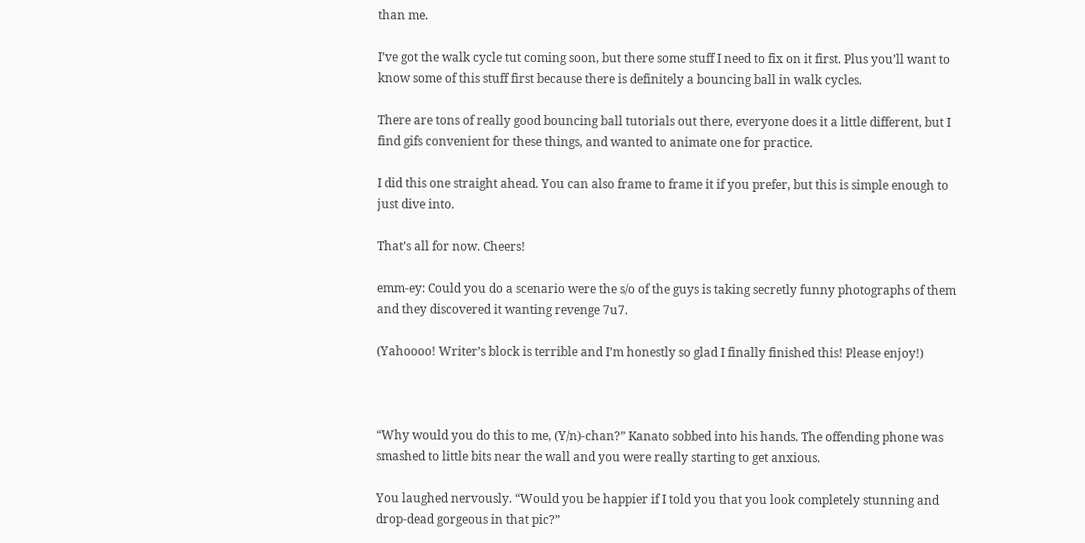than me.

I’ve got the walk cycle tut coming soon, but there some stuff I need to fix on it first. Plus you’ll want to know some of this stuff first because there is definitely a bouncing ball in walk cycles.

There are tons of really good bouncing ball tutorials out there, everyone does it a little different, but I find gifs convenient for these things, and wanted to animate one for practice.

I did this one straight ahead. You can also frame to frame it if you prefer, but this is simple enough to just dive into.

That’s all for now. Cheers!

emm-ey: Could you do a scenario were the s/o of the guys is taking secretly funny photographs of them and they discovered it wanting revenge 7u7.

(Yahoooo! Writer’s block is terrible and I’m honestly so glad I finally finished this! Please enjoy!)



“Why would you do this to me, (Y/n)-chan?” Kanato sobbed into his hands. The offending phone was smashed to little bits near the wall and you were really starting to get anxious.

You laughed nervously. “Would you be happier if I told you that you look completely stunning and drop-dead gorgeous in that pic?”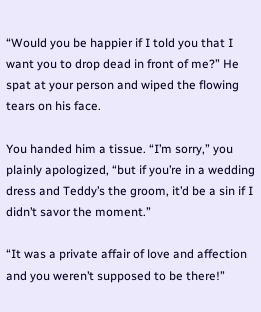“Would you be happier if I told you that I want you to drop dead in front of me?” He spat at your person and wiped the flowing tears on his face.

You handed him a tissue. “I’m sorry,” you plainly apologized, “but if you’re in a wedding dress and Teddy’s the groom, it’d be a sin if I didn’t savor the moment.”

“It was a private affair of love and affection and you weren’t supposed to be there!”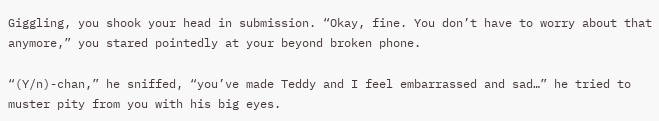Giggling, you shook your head in submission. “Okay, fine. You don’t have to worry about that anymore,” you stared pointedly at your beyond broken phone.

“(Y/n)-chan,” he sniffed, “you’ve made Teddy and I feel embarrassed and sad…” he tried to muster pity from you with his big eyes.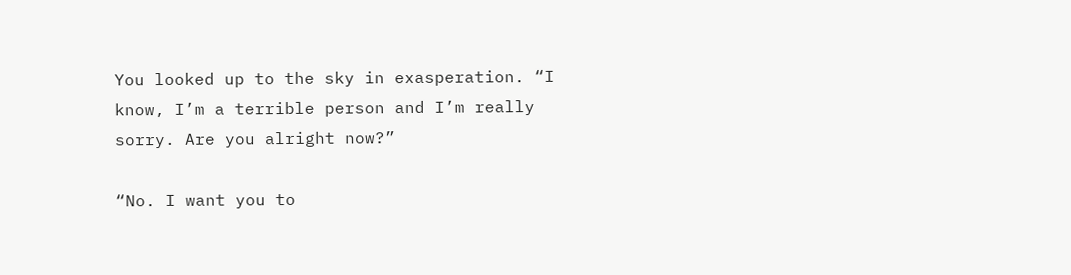You looked up to the sky in exasperation. “I know, I’m a terrible person and I’m really sorry. Are you alright now?”

“No. I want you to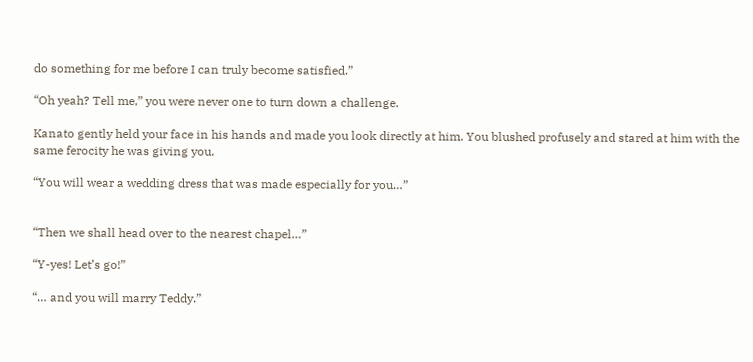do something for me before I can truly become satisfied.”

“Oh yeah? Tell me,” you were never one to turn down a challenge.

Kanato gently held your face in his hands and made you look directly at him. You blushed profusely and stared at him with the same ferocity he was giving you.

“You will wear a wedding dress that was made especially for you…”


“Then we shall head over to the nearest chapel…”

“Y-yes! Let’s go!”

“… and you will marry Teddy.”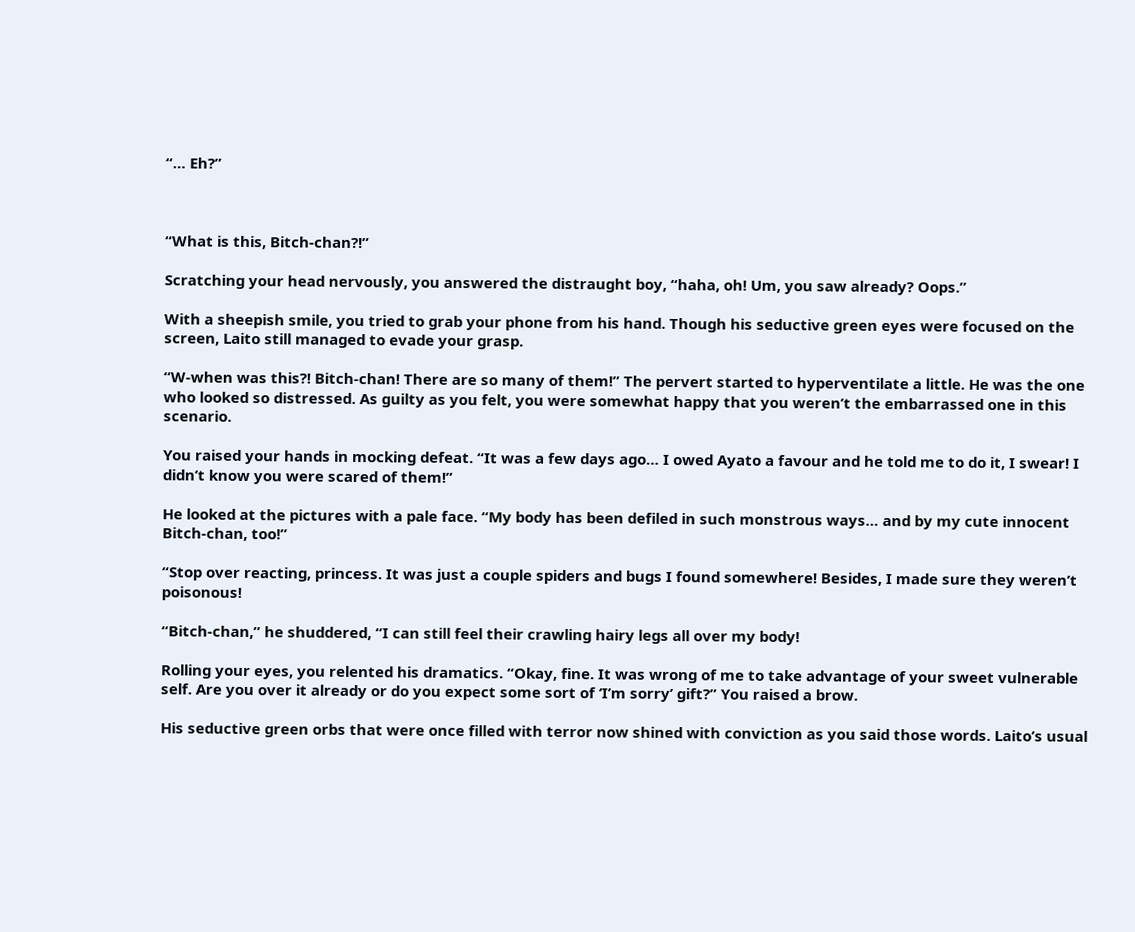“… Eh?”



“What is this, Bitch-chan?!”

Scratching your head nervously, you answered the distraught boy, “haha, oh! Um, you saw already? Oops.”

With a sheepish smile, you tried to grab your phone from his hand. Though his seductive green eyes were focused on the screen, Laito still managed to evade your grasp.

“W-when was this?! Bitch-chan! There are so many of them!” The pervert started to hyperventilate a little. He was the one who looked so distressed. As guilty as you felt, you were somewhat happy that you weren’t the embarrassed one in this scenario.

You raised your hands in mocking defeat. “It was a few days ago… I owed Ayato a favour and he told me to do it, I swear! I didn’t know you were scared of them!”

He looked at the pictures with a pale face. “My body has been defiled in such monstrous ways… and by my cute innocent Bitch-chan, too!”

“Stop over reacting, princess. It was just a couple spiders and bugs I found somewhere! Besides, I made sure they weren’t poisonous!

“Bitch-chan,” he shuddered, “I can still feel their crawling hairy legs all over my body!

Rolling your eyes, you relented his dramatics. “Okay, fine. It was wrong of me to take advantage of your sweet vulnerable self. Are you over it already or do you expect some sort of ‘I’m sorry’ gift?” You raised a brow.

His seductive green orbs that were once filled with terror now shined with conviction as you said those words. Laito’s usual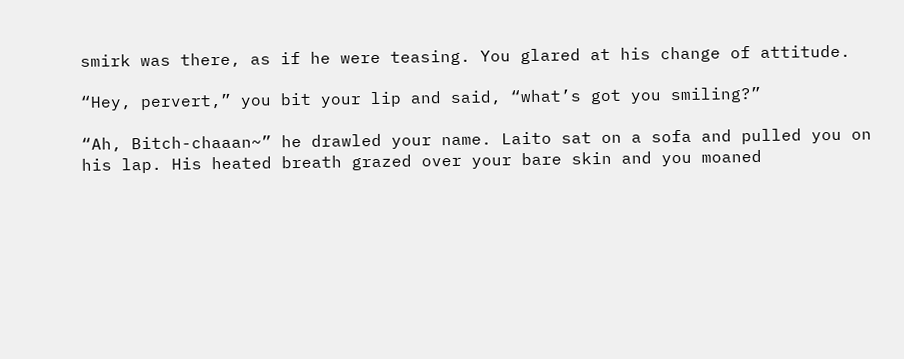smirk was there, as if he were teasing. You glared at his change of attitude.

“Hey, pervert,” you bit your lip and said, “what’s got you smiling?”

“Ah, Bitch-chaaan~” he drawled your name. Laito sat on a sofa and pulled you on his lap. His heated breath grazed over your bare skin and you moaned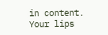in content. Your lips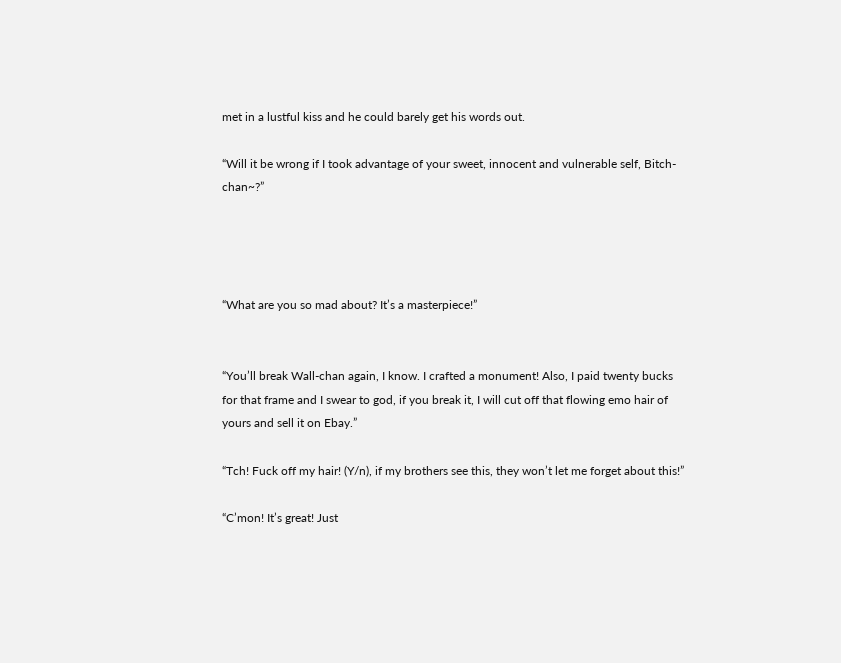met in a lustful kiss and he could barely get his words out.

“Will it be wrong if I took advantage of your sweet, innocent and vulnerable self, Bitch-chan~?”




“What are you so mad about? It’s a masterpiece!”


“You’ll break Wall-chan again, I know. I crafted a monument! Also, I paid twenty bucks for that frame and I swear to god, if you break it, I will cut off that flowing emo hair of yours and sell it on Ebay.”

“Tch! Fuck off my hair! (Y/n), if my brothers see this, they won’t let me forget about this!”

“C’mon! It’s great! Just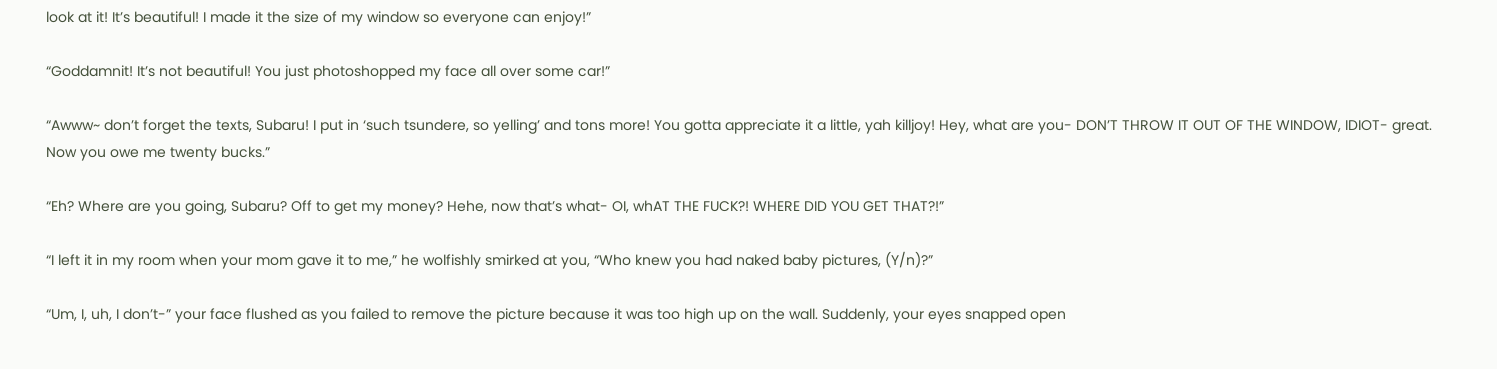look at it! It’s beautiful! I made it the size of my window so everyone can enjoy!”

“Goddamnit! It’s not beautiful! You just photoshopped my face all over some car!”

“Awww~ don’t forget the texts, Subaru! I put in ‘such tsundere, so yelling’ and tons more! You gotta appreciate it a little, yah killjoy! Hey, what are you- DON’T THROW IT OUT OF THE WINDOW, IDIOT- great. Now you owe me twenty bucks.”

“Eh? Where are you going, Subaru? Off to get my money? Hehe, now that’s what- OI, whAT THE FUCK?! WHERE DID YOU GET THAT?!”

“I left it in my room when your mom gave it to me,” he wolfishly smirked at you, “Who knew you had naked baby pictures, (Y/n)?”

“Um, I, uh, I don’t-” your face flushed as you failed to remove the picture because it was too high up on the wall. Suddenly, your eyes snapped open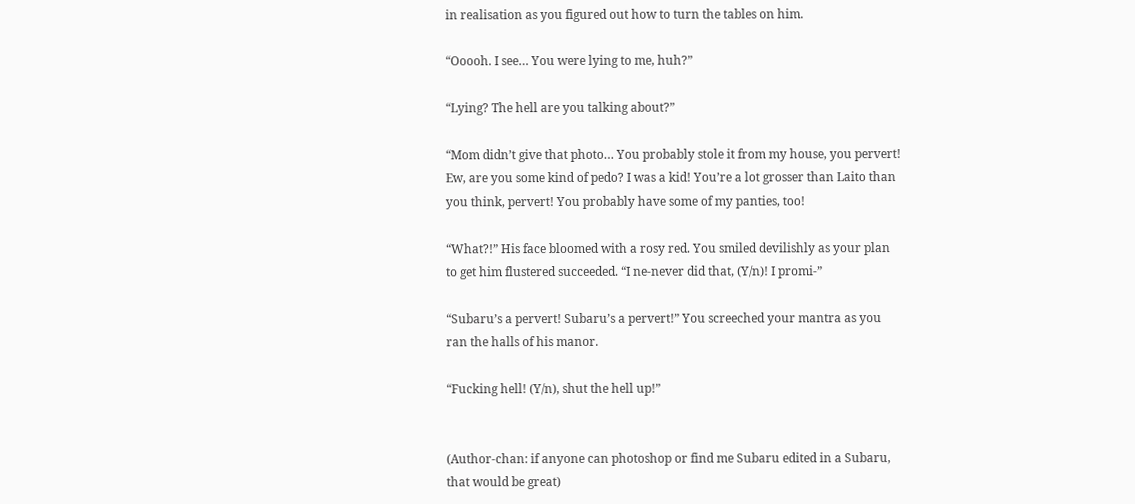in realisation as you figured out how to turn the tables on him.

“Ooooh. I see… You were lying to me, huh?”

“Lying? The hell are you talking about?”

“Mom didn’t give that photo… You probably stole it from my house, you pervert! Ew, are you some kind of pedo? I was a kid! You’re a lot grosser than Laito than you think, pervert! You probably have some of my panties, too!

“What?!” His face bloomed with a rosy red. You smiled devilishly as your plan to get him flustered succeeded. “I ne-never did that, (Y/n)! I promi-”

“Subaru’s a pervert! Subaru’s a pervert!” You screeched your mantra as you ran the halls of his manor.

“Fucking hell! (Y/n), shut the hell up!”


(Author-chan: if anyone can photoshop or find me Subaru edited in a Subaru, that would be great)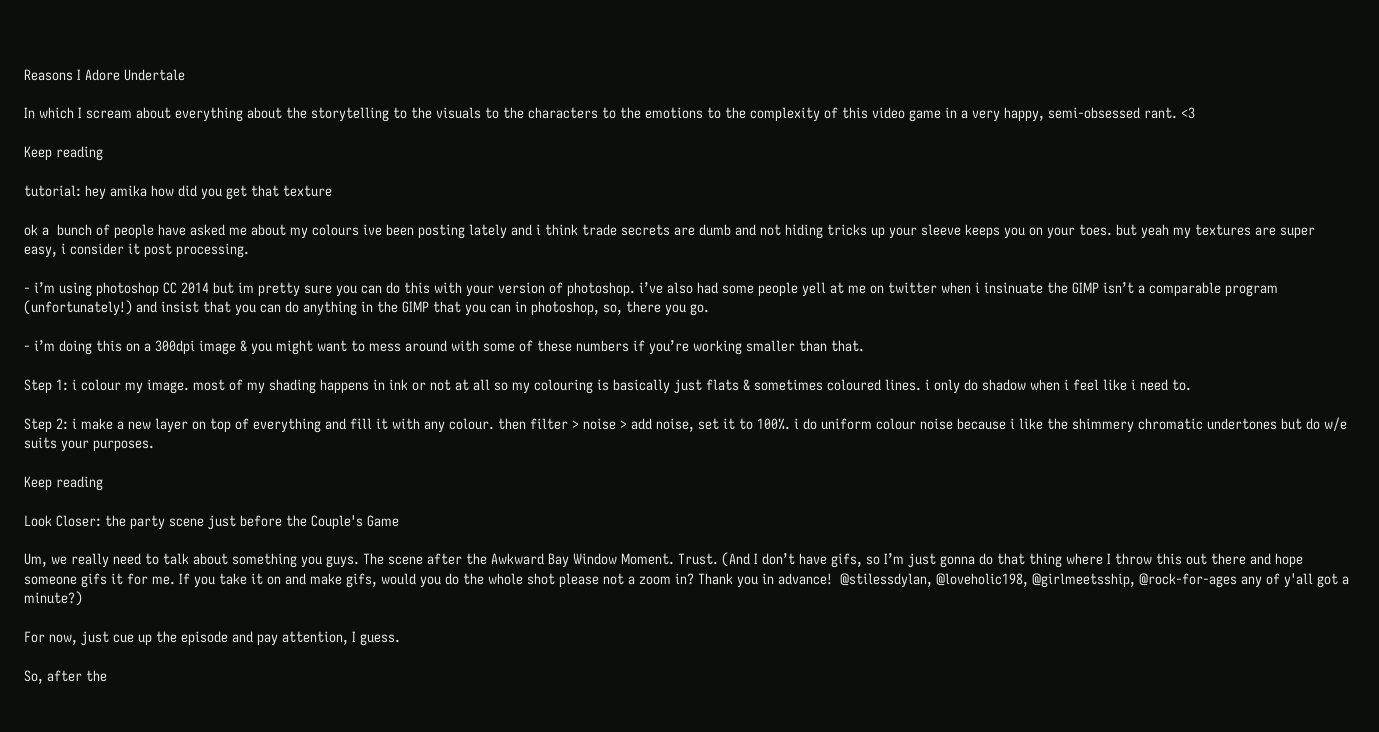Reasons I Adore Undertale

In which I scream about everything about the storytelling to the visuals to the characters to the emotions to the complexity of this video game in a very happy, semi-obsessed rant. <3

Keep reading

tutorial: hey amika how did you get that texture

ok a  bunch of people have asked me about my colours ive been posting lately and i think trade secrets are dumb and not hiding tricks up your sleeve keeps you on your toes. but yeah my textures are super easy, i consider it post processing.

- i’m using photoshop CC 2014 but im pretty sure you can do this with your version of photoshop. i’ve also had some people yell at me on twitter when i insinuate the GIMP isn’t a comparable program (unfortunately!) and insist that you can do anything in the GIMP that you can in photoshop, so, there you go.

- i’m doing this on a 300dpi image & you might want to mess around with some of these numbers if you’re working smaller than that.

Step 1: i colour my image. most of my shading happens in ink or not at all so my colouring is basically just flats & sometimes coloured lines. i only do shadow when i feel like i need to.

Step 2: i make a new layer on top of everything and fill it with any colour. then filter > noise > add noise, set it to 100%. i do uniform colour noise because i like the shimmery chromatic undertones but do w/e suits your purposes.

Keep reading

Look Closer: the party scene just before the Couple's Game

Um, we really need to talk about something you guys. The scene after the Awkward Bay Window Moment. Trust. (And I don’t have gifs, so I’m just gonna do that thing where I throw this out there and hope someone gifs it for me. If you take it on and make gifs, would you do the whole shot please not a zoom in? Thank you in advance!  @stilessdylan, @loveholic198, @girlmeetsship, @rock-for-ages any of y'all got a minute?)

For now, just cue up the episode and pay attention, I guess.

So, after the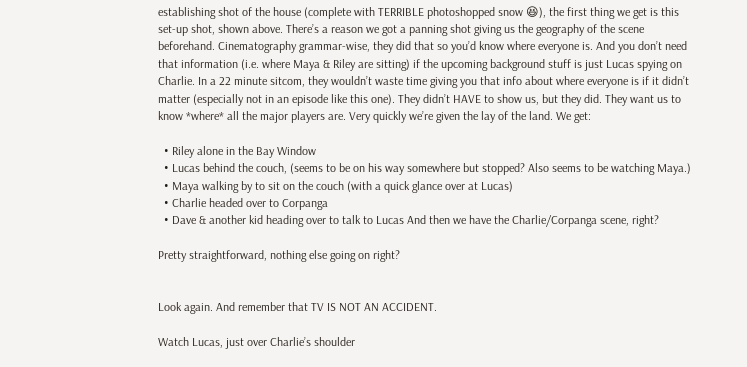establishing shot of the house (complete with TERRIBLE photoshopped snow 😆), the first thing we get is this set-up shot, shown above. There’s a reason we got a panning shot giving us the geography of the scene beforehand. Cinematography grammar-wise, they did that so you’d know where everyone is. And you don’t need that information (i.e. where Maya & Riley are sitting) if the upcoming background stuff is just Lucas spying on Charlie. In a 22 minute sitcom, they wouldn’t waste time giving you that info about where everyone is if it didn’t matter (especially not in an episode like this one). They didn’t HAVE to show us, but they did. They want us to know *where* all the major players are. Very quickly we’re given the lay of the land. We get:

  • Riley alone in the Bay Window
  • Lucas behind the couch, (seems to be on his way somewhere but stopped? Also seems to be watching Maya.)
  • Maya walking by to sit on the couch (with a quick glance over at Lucas)
  • Charlie headed over to Corpanga
  • Dave & another kid heading over to talk to Lucas And then we have the Charlie/Corpanga scene, right?

Pretty straightforward, nothing else going on right?


Look again. And remember that TV IS NOT AN ACCIDENT.

Watch Lucas, just over Charlie’s shoulder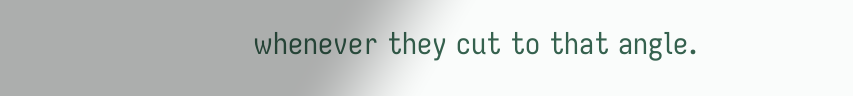whenever they cut to that angle.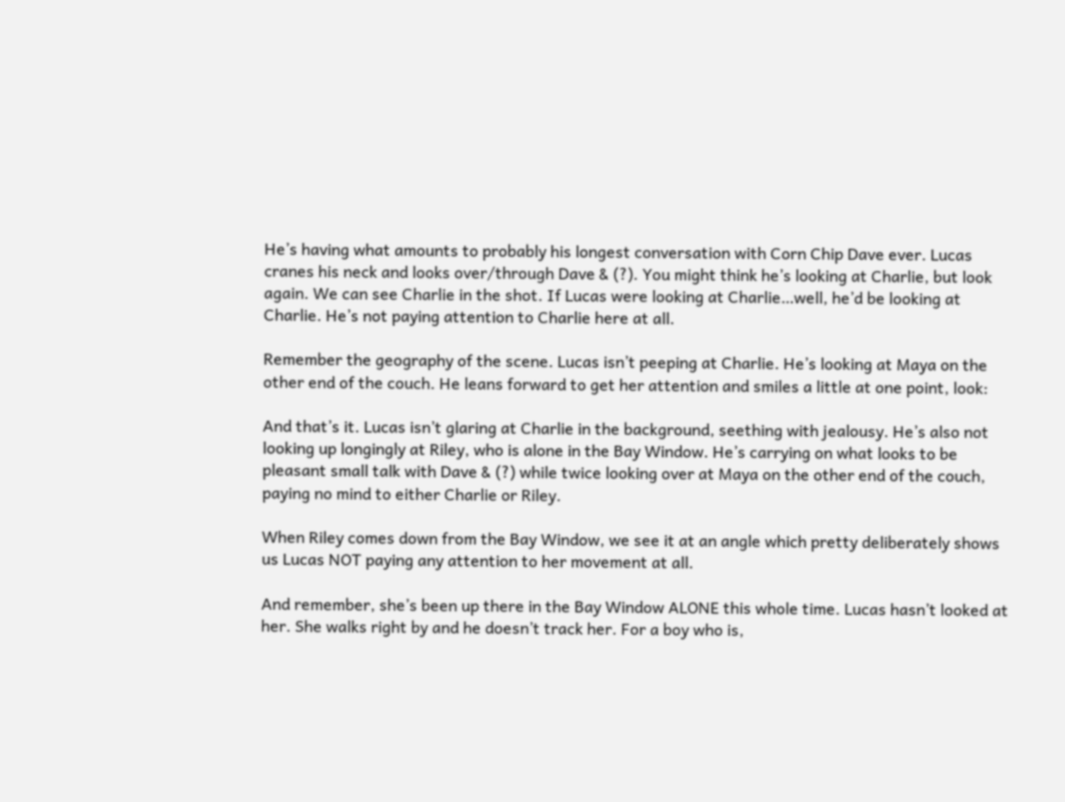He’s having what amounts to probably his longest conversation with Corn Chip Dave ever. Lucas cranes his neck and looks over/through Dave & (?). You might think he’s looking at Charlie, but look again. We can see Charlie in the shot. If Lucas were looking at Charlie…well, he’d be looking at Charlie. He’s not paying attention to Charlie here at all.

Remember the geography of the scene. Lucas isn’t peeping at Charlie. He’s looking at Maya on the other end of the couch. He leans forward to get her attention and smiles a little at one point, look:

And that’s it. Lucas isn’t glaring at Charlie in the background, seething with jealousy. He’s also not looking up longingly at Riley, who is alone in the Bay Window. He’s carrying on what looks to be pleasant small talk with Dave & (?) while twice looking over at Maya on the other end of the couch, paying no mind to either Charlie or Riley.

When Riley comes down from the Bay Window, we see it at an angle which pretty deliberately shows us Lucas NOT paying any attention to her movement at all.

And remember, she’s been up there in the Bay Window ALONE this whole time. Lucas hasn’t looked at her. She walks right by and he doesn’t track her. For a boy who is,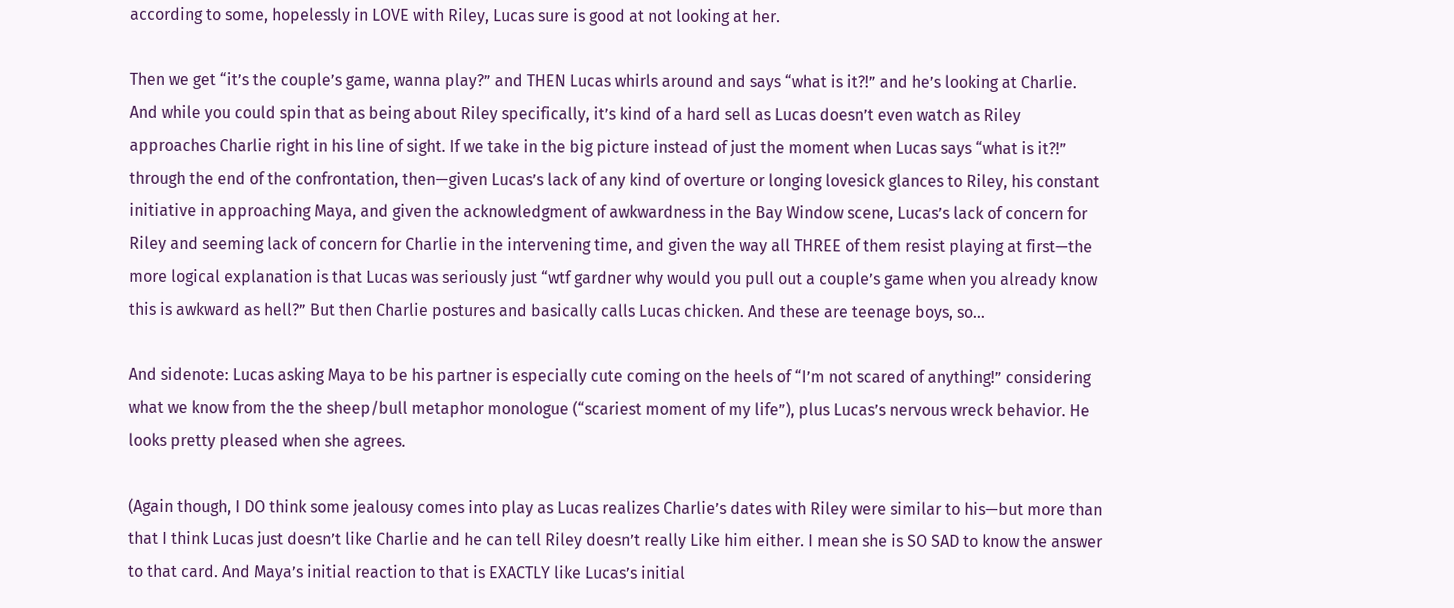according to some, hopelessly in LOVE with Riley, Lucas sure is good at not looking at her.

Then we get “it’s the couple’s game, wanna play?” and THEN Lucas whirls around and says “what is it?!” and he’s looking at Charlie. And while you could spin that as being about Riley specifically, it’s kind of a hard sell as Lucas doesn’t even watch as Riley approaches Charlie right in his line of sight. If we take in the big picture instead of just the moment when Lucas says “what is it?!” through the end of the confrontation, then—given Lucas’s lack of any kind of overture or longing lovesick glances to Riley, his constant initiative in approaching Maya, and given the acknowledgment of awkwardness in the Bay Window scene, Lucas’s lack of concern for Riley and seeming lack of concern for Charlie in the intervening time, and given the way all THREE of them resist playing at first—the more logical explanation is that Lucas was seriously just “wtf gardner why would you pull out a couple’s game when you already know this is awkward as hell?” But then Charlie postures and basically calls Lucas chicken. And these are teenage boys, so…

And sidenote: Lucas asking Maya to be his partner is especially cute coming on the heels of “I’m not scared of anything!” considering what we know from the the sheep/bull metaphor monologue (“scariest moment of my life”), plus Lucas’s nervous wreck behavior. He looks pretty pleased when she agrees.

(Again though, I DO think some jealousy comes into play as Lucas realizes Charlie’s dates with Riley were similar to his—but more than that I think Lucas just doesn’t like Charlie and he can tell Riley doesn’t really Like him either. I mean she is SO SAD to know the answer to that card. And Maya’s initial reaction to that is EXACTLY like Lucas’s initial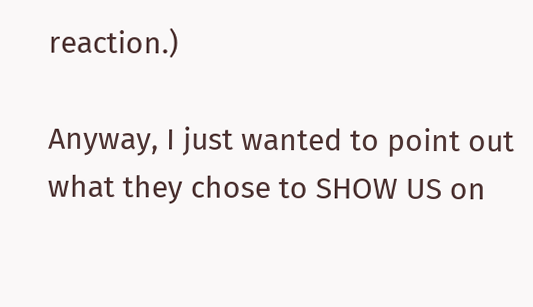reaction.)

Anyway, I just wanted to point out what they chose to SHOW US on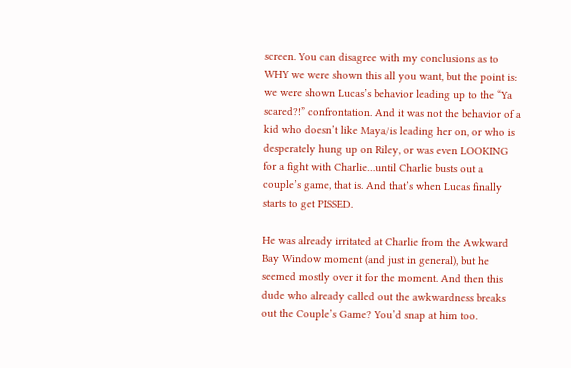screen. You can disagree with my conclusions as to WHY we were shown this all you want, but the point is: we were shown Lucas’s behavior leading up to the “Ya scared?!” confrontation. And it was not the behavior of a kid who doesn’t like Maya/is leading her on, or who is desperately hung up on Riley, or was even LOOKING for a fight with Charlie…until Charlie busts out a couple’s game, that is. And that’s when Lucas finally starts to get PISSED.

He was already irritated at Charlie from the Awkward Bay Window moment (and just in general), but he seemed mostly over it for the moment. And then this dude who already called out the awkwardness breaks out the Couple’s Game? You’d snap at him too.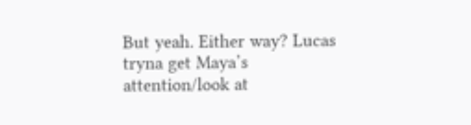But yeah. Either way? Lucas tryna get Maya’s attention/look at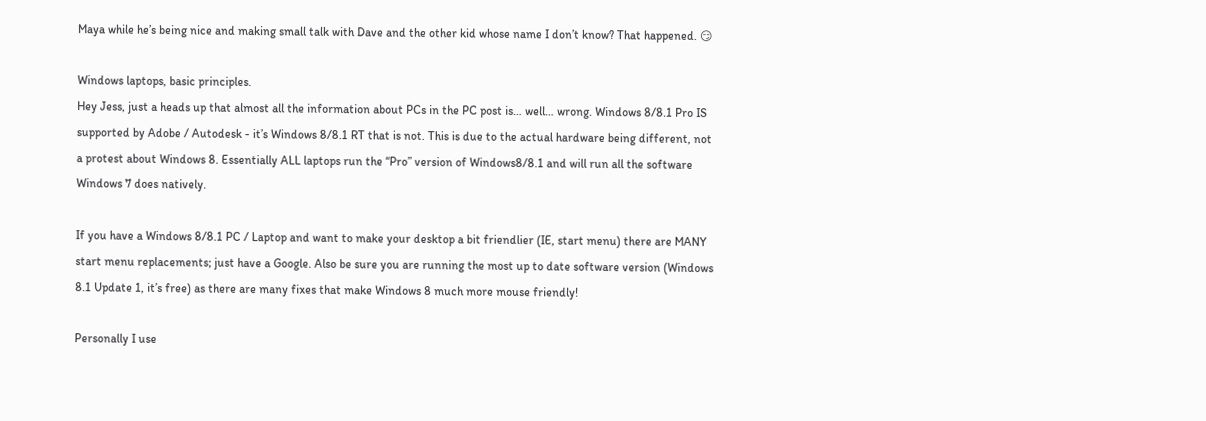Maya while he’s being nice and making small talk with Dave and the other kid whose name I don’t know? That happened. 😏

Windows laptops, basic principles.
Hey Jess, just a heads up that almost all the information about PCs in the PC post is… well… wrong. Windows 8/8.1 Pro IS supported by Adobe / Autodesk - it’s Windows 8/8.1 RT that is not. This is due to the actual hardware being different, not a protest about Windows 8. Essentially ALL laptops run the “Pro” version of Windows8/8.1 and will run all the software Windows 7 does natively.

If you have a Windows 8/8.1 PC / Laptop and want to make your desktop a bit friendlier (IE, start menu) there are MANY start menu replacements; just have a Google. Also be sure you are running the most up to date software version (Windows 8.1 Update 1, it’s free) as there are many fixes that make Windows 8 much more mouse friendly!

Personally I use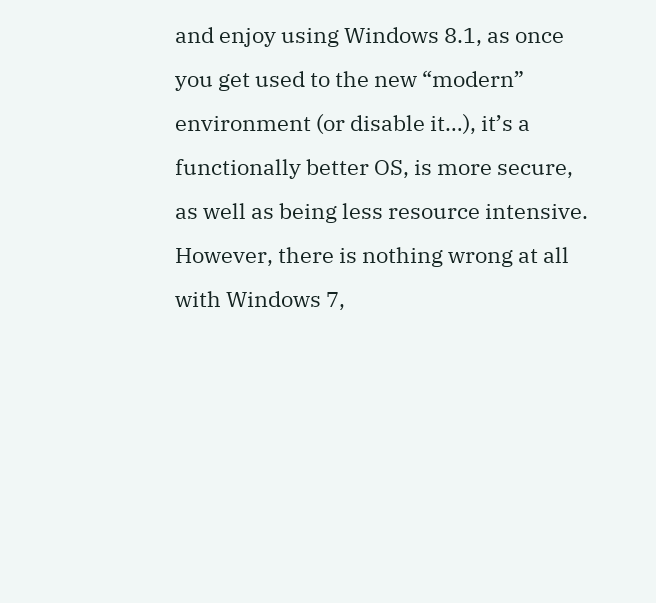and enjoy using Windows 8.1, as once you get used to the new “modern” environment (or disable it…), it’s a functionally better OS, is more secure, as well as being less resource intensive. However, there is nothing wrong at all with Windows 7,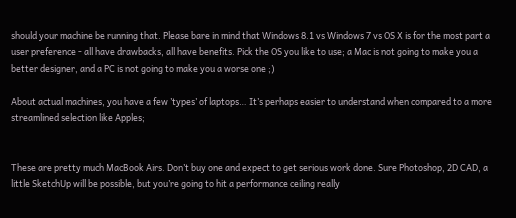should your machine be running that. Please bare in mind that Windows 8.1 vs Windows 7 vs OS X is for the most part a user preference - all have drawbacks, all have benefits. Pick the OS you like to use; a Mac is not going to make you a better designer, and a PC is not going to make you a worse one ;)

About actual machines, you have a few ’types’ of laptops… It’s perhaps easier to understand when compared to a more streamlined selection like Apples;


These are pretty much MacBook Airs. Don’t buy one and expect to get serious work done. Sure Photoshop, 2D CAD, a little SketchUp will be possible, but you’re going to hit a performance ceiling really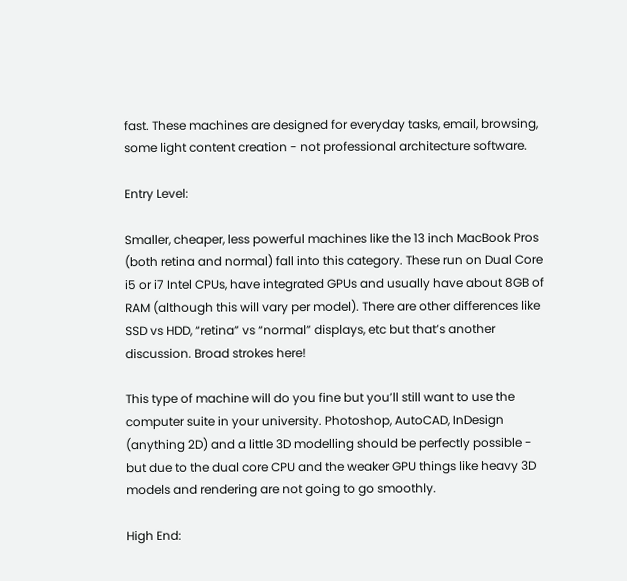fast. These machines are designed for everyday tasks, email, browsing, some light content creation - not professional architecture software.

Entry Level:

Smaller, cheaper, less powerful machines like the 13 inch MacBook Pros (both retina and normal) fall into this category. These run on Dual Core i5 or i7 Intel CPUs, have integrated GPUs and usually have about 8GB of RAM (although this will vary per model). There are other differences like SSD vs HDD, “retina” vs “normal” displays, etc but that’s another discussion. Broad strokes here!

This type of machine will do you fine but you’ll still want to use the computer suite in your university. Photoshop, AutoCAD, InDesign (anything 2D) and a little 3D modelling should be perfectly possible - but due to the dual core CPU and the weaker GPU things like heavy 3D models and rendering are not going to go smoothly.

High End: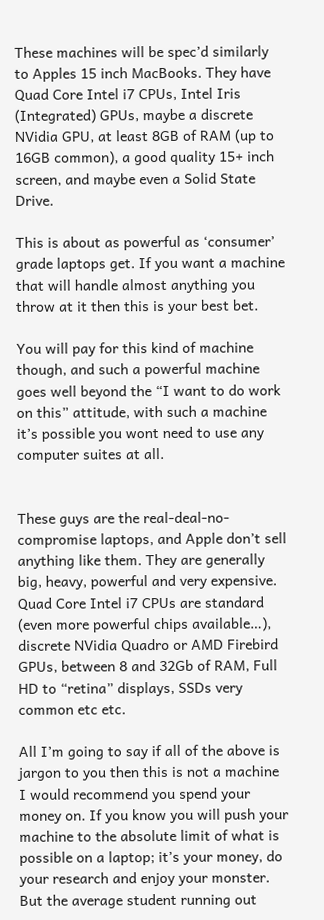These machines will be spec’d similarly to Apples 15 inch MacBooks. They have Quad Core Intel i7 CPUs, Intel Iris (Integrated) GPUs, maybe a discrete NVidia GPU, at least 8GB of RAM (up to 16GB common), a good quality 15+ inch screen, and maybe even a Solid State Drive.

This is about as powerful as ‘consumer’ grade laptops get. If you want a machine that will handle almost anything you throw at it then this is your best bet.

You will pay for this kind of machine though, and such a powerful machine goes well beyond the “I want to do work on this” attitude, with such a machine it’s possible you wont need to use any computer suites at all.


These guys are the real-deal-no-compromise laptops, and Apple don’t sell anything like them. They are generally big, heavy, powerful and very expensive. Quad Core Intel i7 CPUs are standard (even more powerful chips available…), discrete NVidia Quadro or AMD Firebird GPUs, between 8 and 32Gb of RAM, Full HD to “retina” displays, SSDs very common etc etc.

All I’m going to say if all of the above is jargon to you then this is not a machine I would recommend you spend your money on. If you know you will push your machine to the absolute limit of what is possible on a laptop; it’s your money, do your research and enjoy your monster. But the average student running out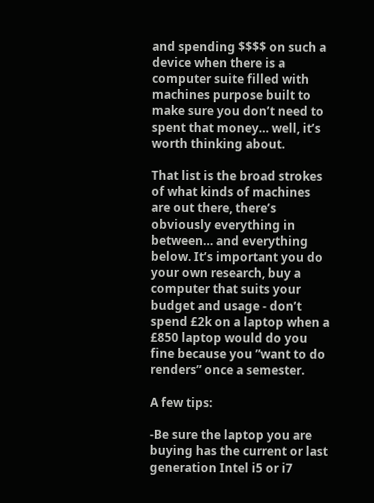and spending $$$$ on such a device when there is a computer suite filled with machines purpose built to make sure you don’t need to spent that money… well, it’s worth thinking about.

That list is the broad strokes of what kinds of machines are out there, there’s obviously everything in between… and everything below. It’s important you do your own research, buy a computer that suits your budget and usage - don’t spend £2k on a laptop when a £850 laptop would do you fine because you ”want to do renders” once a semester.

A few tips:

-Be sure the laptop you are buying has the current or last generation Intel i5 or i7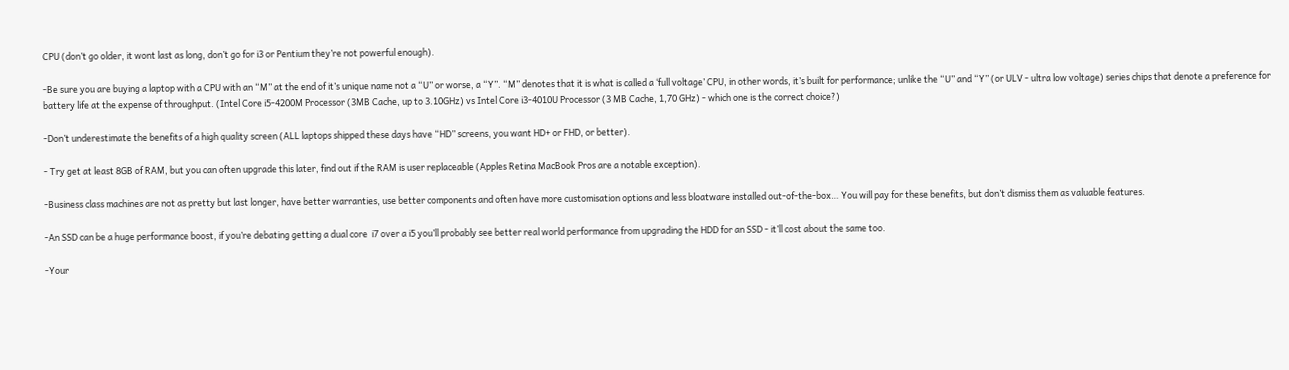CPU (don’t go older, it wont last as long, don’t go for i3 or Pentium they’re not powerful enough).

-Be sure you are buying a laptop with a CPU with an “M” at the end of it’s unique name not a “U” or worse, a “Y”. “M” denotes that it is what is called a ‘full voltage’ CPU, in other words, it’s built for performance; unlike the “U” and “Y” (or ULV - ultra low voltage) series chips that denote a preference for battery life at the expense of throughput. (Intel Core i5-4200M Processor (3MB Cache, up to 3.10GHz) vs Intel Core i3-4010U Processor (3 MB Cache, 1,70 GHz) - which one is the correct choice?)

-Don’t underestimate the benefits of a high quality screen (ALL laptops shipped these days have “HD” screens, you want HD+ or FHD, or better).

- Try get at least 8GB of RAM, but you can often upgrade this later, find out if the RAM is user replaceable (Apples Retina MacBook Pros are a notable exception).

-Business class machines are not as pretty but last longer, have better warranties, use better components and often have more customisation options and less bloatware installed out-of-the-box… You will pay for these benefits, but don’t dismiss them as valuable features.

-An SSD can be a huge performance boost, if you’re debating getting a dual core  i7 over a i5 you’ll probably see better real world performance from upgrading the HDD for an SSD - it’ll cost about the same too.

-Your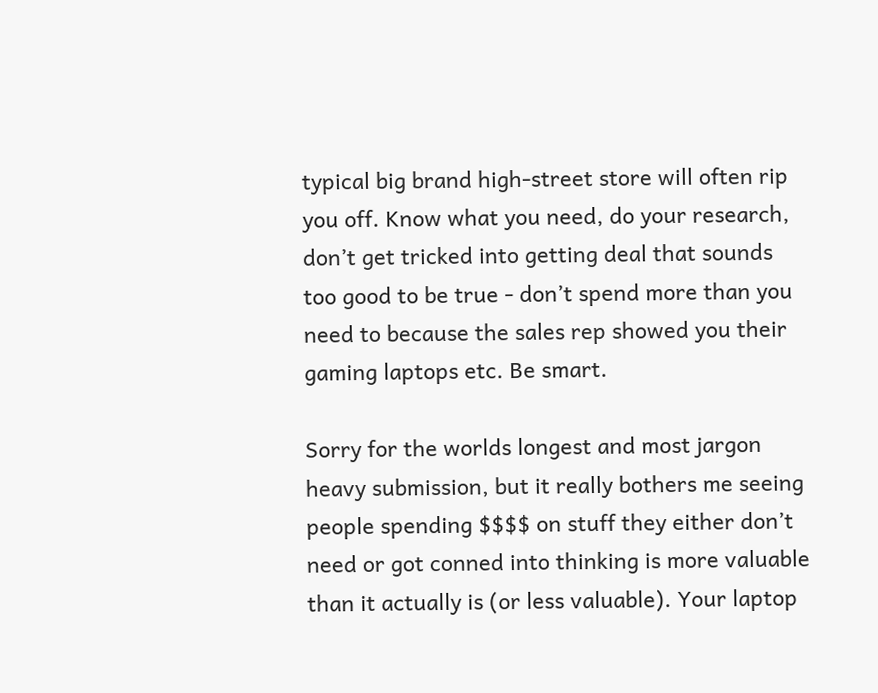typical big brand high-street store will often rip you off. Know what you need, do your research, don’t get tricked into getting deal that sounds too good to be true - don’t spend more than you need to because the sales rep showed you their gaming laptops etc. Be smart.

Sorry for the worlds longest and most jargon heavy submission, but it really bothers me seeing people spending $$$$ on stuff they either don’t need or got conned into thinking is more valuable than it actually is (or less valuable). Your laptop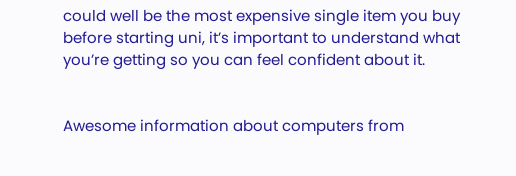could well be the most expensive single item you buy before starting uni, it’s important to understand what you’re getting so you can feel confident about it.


Awesome information about computers from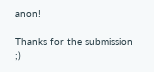anon!

Thanks for the submission ;)